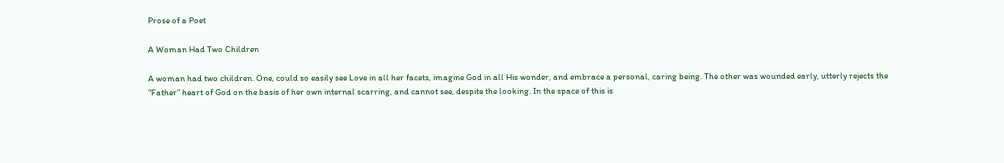Prose of a Poet

A Woman Had Two Children

A woman had two children. One, could so easily see Love in all her facets, imagine God in all His wonder, and embrace a personal, caring being. The other was wounded early, utterly rejects the “Father” heart of God on the basis of her own internal scarring, and cannot see, despite the looking. In the space of this is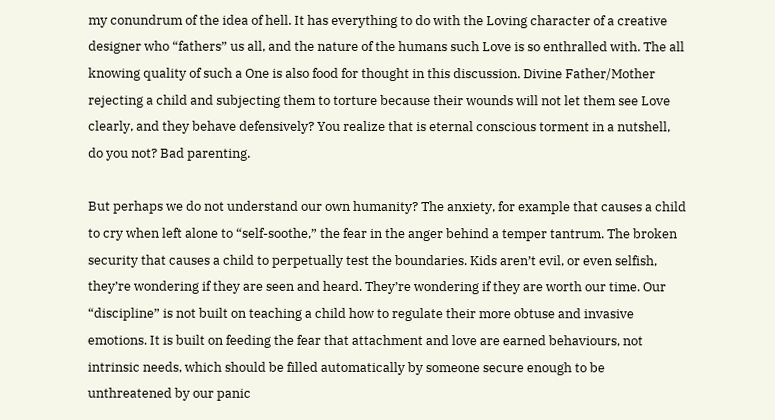my conundrum of the idea of hell. It has everything to do with the Loving character of a creative designer who “fathers” us all, and the nature of the humans such Love is so enthralled with. The all knowing quality of such a One is also food for thought in this discussion. Divine Father/Mother rejecting a child and subjecting them to torture because their wounds will not let them see Love clearly, and they behave defensively? You realize that is eternal conscious torment in a nutshell, do you not? Bad parenting.

But perhaps we do not understand our own humanity? The anxiety, for example that causes a child to cry when left alone to “self-soothe,” the fear in the anger behind a temper tantrum. The broken security that causes a child to perpetually test the boundaries. Kids aren’t evil, or even selfish, they’re wondering if they are seen and heard. They’re wondering if they are worth our time. Our “discipline” is not built on teaching a child how to regulate their more obtuse and invasive emotions. It is built on feeding the fear that attachment and love are earned behaviours, not intrinsic needs, which should be filled automatically by someone secure enough to be unthreatened by our panic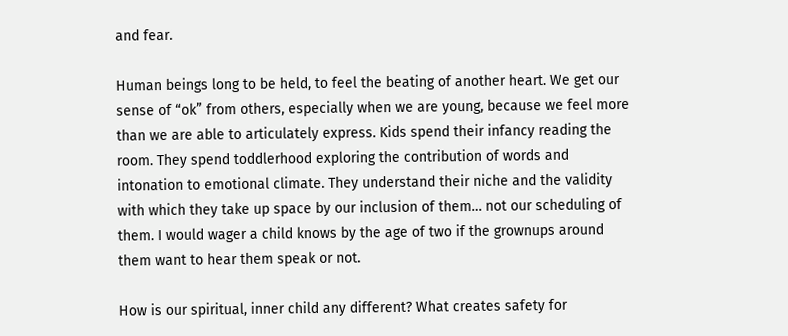and fear.

Human beings long to be held, to feel the beating of another heart. We get our sense of “ok” from others, especially when we are young, because we feel more than we are able to articulately express. Kids spend their infancy reading the room. They spend toddlerhood exploring the contribution of words and intonation to emotional climate. They understand their niche and the validity with which they take up space by our inclusion of them… not our scheduling of them. I would wager a child knows by the age of two if the grownups around them want to hear them speak or not.

How is our spiritual, inner child any different? What creates safety for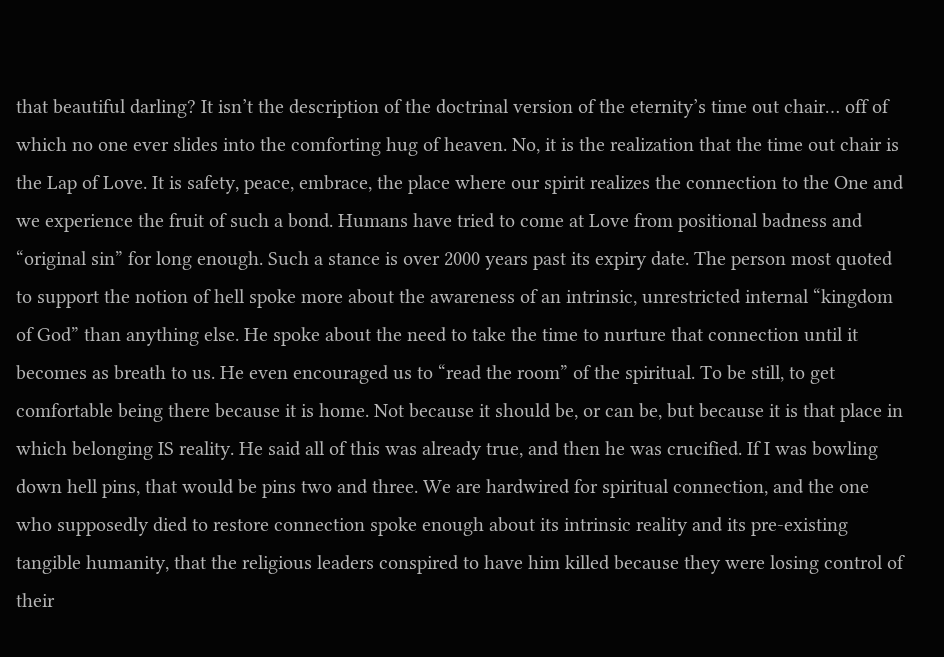that beautiful darling? It isn’t the description of the doctrinal version of the eternity’s time out chair… off of which no one ever slides into the comforting hug of heaven. No, it is the realization that the time out chair is the Lap of Love. It is safety, peace, embrace, the place where our spirit realizes the connection to the One and we experience the fruit of such a bond. Humans have tried to come at Love from positional badness and “original sin” for long enough. Such a stance is over 2000 years past its expiry date. The person most quoted to support the notion of hell spoke more about the awareness of an intrinsic, unrestricted internal “kingdom of God” than anything else. He spoke about the need to take the time to nurture that connection until it becomes as breath to us. He even encouraged us to “read the room” of the spiritual. To be still, to get comfortable being there because it is home. Not because it should be, or can be, but because it is that place in which belonging IS reality. He said all of this was already true, and then he was crucified. If I was bowling down hell pins, that would be pins two and three. We are hardwired for spiritual connection, and the one who supposedly died to restore connection spoke enough about its intrinsic reality and its pre-existing tangible humanity, that the religious leaders conspired to have him killed because they were losing control of their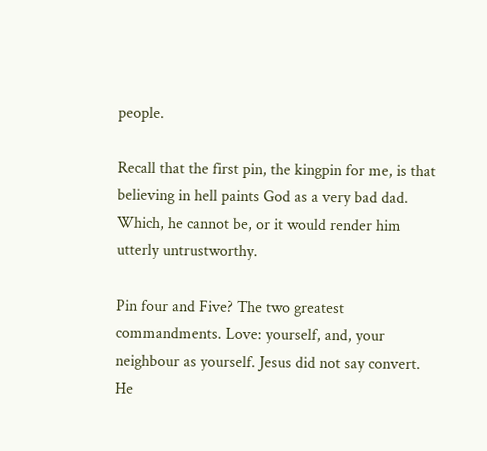people.

Recall that the first pin, the kingpin for me, is that believing in hell paints God as a very bad dad. Which, he cannot be, or it would render him utterly untrustworthy.

Pin four and Five? The two greatest commandments. Love: yourself, and, your neighbour as yourself. Jesus did not say convert. He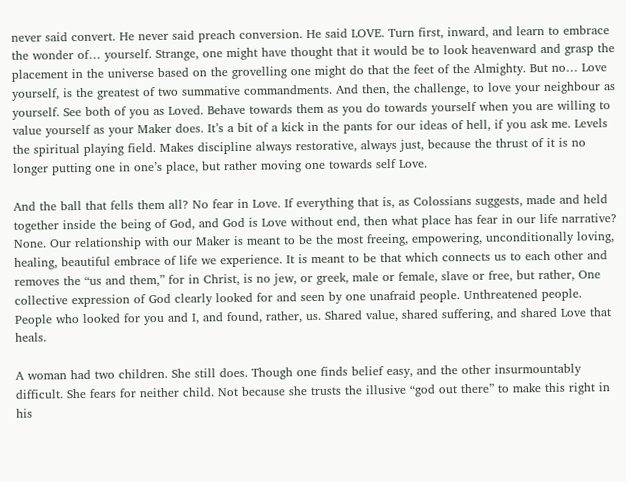never said convert. He never said preach conversion. He said LOVE. Turn first, inward, and learn to embrace the wonder of… yourself. Strange, one might have thought that it would be to look heavenward and grasp the placement in the universe based on the grovelling one might do that the feet of the Almighty. But no… Love yourself, is the greatest of two summative commandments. And then, the challenge, to love your neighbour as yourself. See both of you as Loved. Behave towards them as you do towards yourself when you are willing to value yourself as your Maker does. It’s a bit of a kick in the pants for our ideas of hell, if you ask me. Levels the spiritual playing field. Makes discipline always restorative, always just, because the thrust of it is no longer putting one in one’s place, but rather moving one towards self Love.

And the ball that fells them all? No fear in Love. If everything that is, as Colossians suggests, made and held together inside the being of God, and God is Love without end, then what place has fear in our life narrative? None. Our relationship with our Maker is meant to be the most freeing, empowering, unconditionally loving, healing, beautiful embrace of life we experience. It is meant to be that which connects us to each other and removes the “us and them,” for in Christ, is no jew, or greek, male or female, slave or free, but rather, One collective expression of God clearly looked for and seen by one unafraid people. Unthreatened people. People who looked for you and I, and found, rather, us. Shared value, shared suffering, and shared Love that heals.

A woman had two children. She still does. Though one finds belief easy, and the other insurmountably difficult. She fears for neither child. Not because she trusts the illusive “god out there” to make this right in his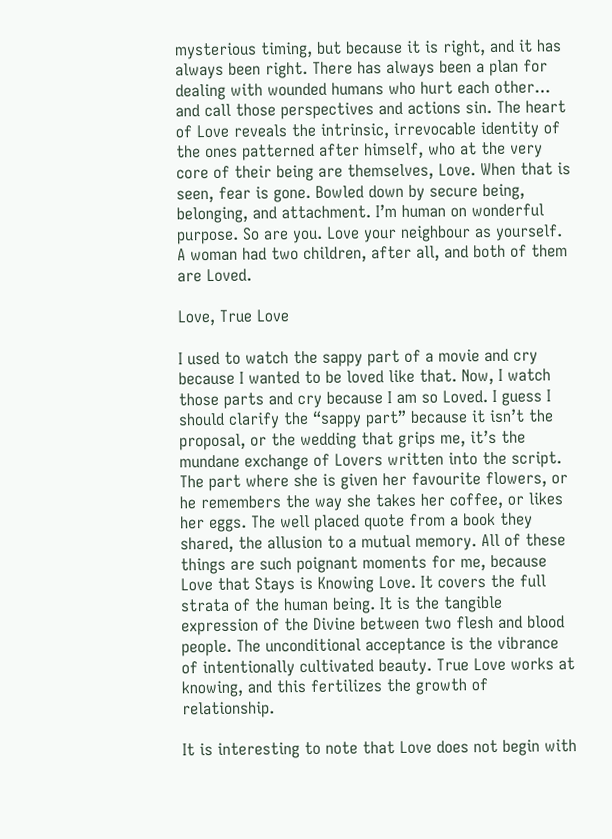mysterious timing, but because it is right, and it has always been right. There has always been a plan for dealing with wounded humans who hurt each other… and call those perspectives and actions sin. The heart of Love reveals the intrinsic, irrevocable identity of the ones patterned after himself, who at the very core of their being are themselves, Love. When that is seen, fear is gone. Bowled down by secure being, belonging, and attachment. I’m human on wonderful purpose. So are you. Love your neighbour as yourself. A woman had two children, after all, and both of them are Loved.

Love, True Love

I used to watch the sappy part of a movie and cry because I wanted to be loved like that. Now, I watch those parts and cry because I am so Loved. I guess I should clarify the “sappy part” because it isn’t the proposal, or the wedding that grips me, it’s the mundane exchange of Lovers written into the script. The part where she is given her favourite flowers, or he remembers the way she takes her coffee, or likes her eggs. The well placed quote from a book they shared, the allusion to a mutual memory. All of these things are such poignant moments for me, because Love that Stays is Knowing Love. It covers the full strata of the human being. It is the tangible expression of the Divine between two flesh and blood people. The unconditional acceptance is the vibrance of intentionally cultivated beauty. True Love works at knowing, and this fertilizes the growth of relationship.

It is interesting to note that Love does not begin with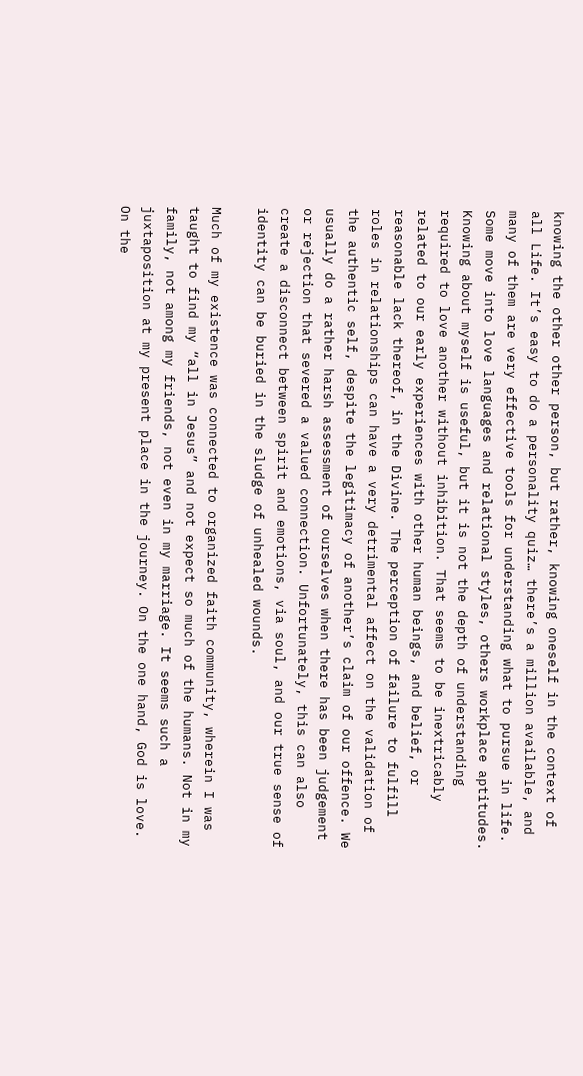knowing the other other person, but rather, knowing oneself in the context of all Life. It’s easy to do a personality quiz… there’s a million available, and many of them are very effective tools for understanding what to pursue in life. Some move into love languages and relational styles, others workplace aptitudes. Knowing about myself is useful, but it is not the depth of understanding required to love another without inhibition. That seems to be inextricably related to our early experiences with other human beings, and belief, or reasonable lack thereof, in the Divine. The perception of failure to fulfill roles in relationships can have a very detrimental affect on the validation of the authentic self, despite the legitimacy of another’s claim of our offence. We usually do a rather harsh assessment of ourselves when there has been judgement or rejection that severed a valued connection. Unfortunately, this can also create a disconnect between spirit and emotions, via soul, and our true sense of identity can be buried in the sludge of unhealed wounds.

Much of my existence was connected to organized faith community, wherein I was taught to find my “all in Jesus” and not expect so much of the humans. Not in my family, not among my friends, not even in my marriage. It seems such a juxtaposition at my present place in the journey. On the one hand, God is love. On the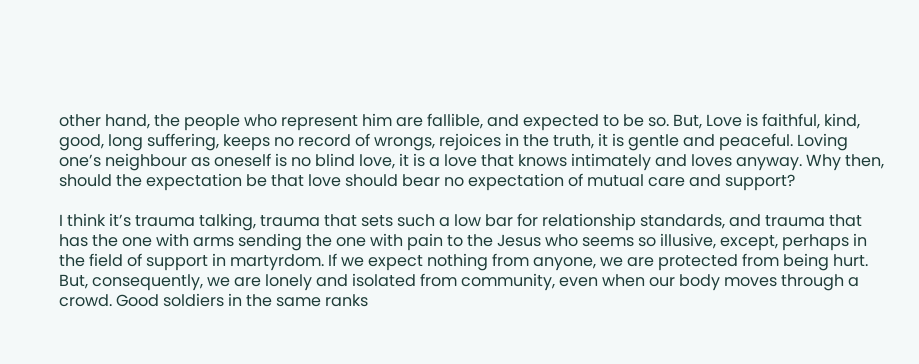other hand, the people who represent him are fallible, and expected to be so. But, Love is faithful, kind, good, long suffering, keeps no record of wrongs, rejoices in the truth, it is gentle and peaceful. Loving one’s neighbour as oneself is no blind love, it is a love that knows intimately and loves anyway. Why then, should the expectation be that love should bear no expectation of mutual care and support?

I think it’s trauma talking, trauma that sets such a low bar for relationship standards, and trauma that has the one with arms sending the one with pain to the Jesus who seems so illusive, except, perhaps in the field of support in martyrdom. If we expect nothing from anyone, we are protected from being hurt. But, consequently, we are lonely and isolated from community, even when our body moves through a crowd. Good soldiers in the same ranks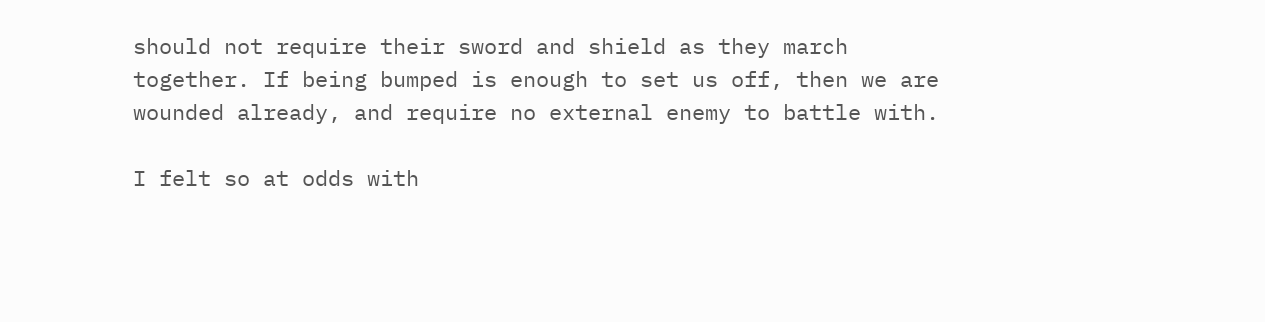should not require their sword and shield as they march together. If being bumped is enough to set us off, then we are wounded already, and require no external enemy to battle with.

I felt so at odds with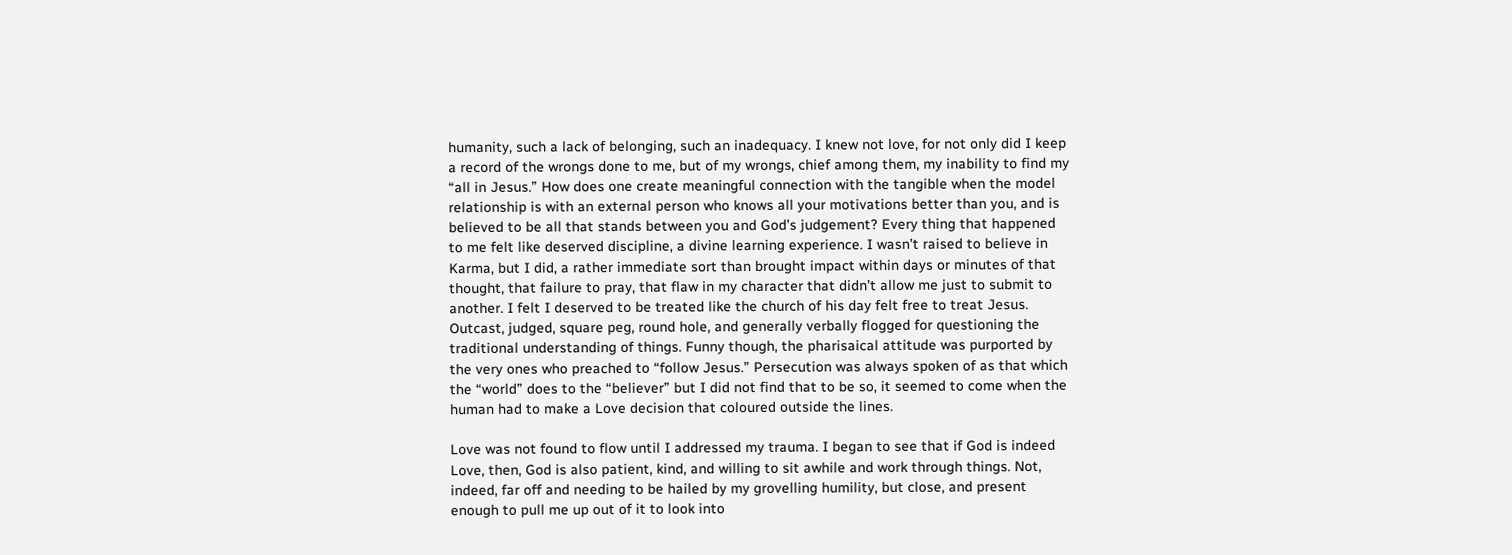humanity, such a lack of belonging, such an inadequacy. I knew not love, for not only did I keep a record of the wrongs done to me, but of my wrongs, chief among them, my inability to find my “all in Jesus.” How does one create meaningful connection with the tangible when the model relationship is with an external person who knows all your motivations better than you, and is believed to be all that stands between you and God’s judgement? Every thing that happened to me felt like deserved discipline, a divine learning experience. I wasn’t raised to believe in Karma, but I did, a rather immediate sort than brought impact within days or minutes of that thought, that failure to pray, that flaw in my character that didn’t allow me just to submit to another. I felt I deserved to be treated like the church of his day felt free to treat Jesus. Outcast, judged, square peg, round hole, and generally verbally flogged for questioning the traditional understanding of things. Funny though, the pharisaical attitude was purported by the very ones who preached to “follow Jesus.” Persecution was always spoken of as that which the “world” does to the “believer” but I did not find that to be so, it seemed to come when the human had to make a Love decision that coloured outside the lines.

Love was not found to flow until I addressed my trauma. I began to see that if God is indeed Love, then, God is also patient, kind, and willing to sit awhile and work through things. Not, indeed, far off and needing to be hailed by my grovelling humility, but close, and present enough to pull me up out of it to look into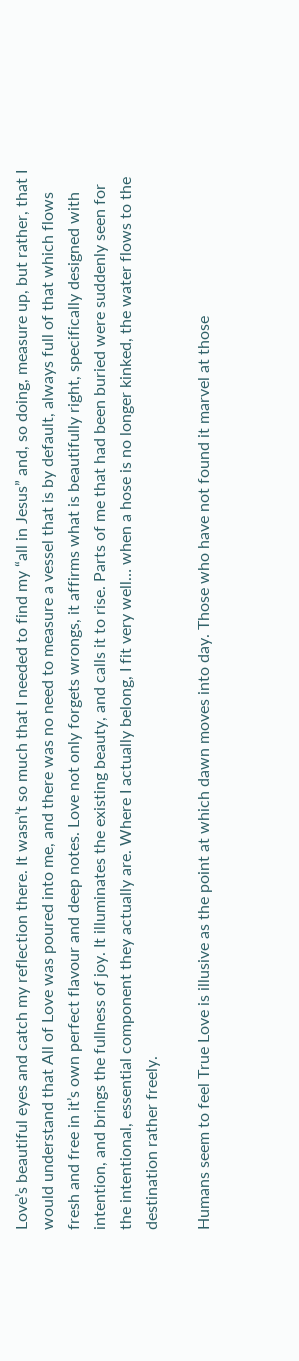Love’s beautiful eyes and catch my reflection there. It wasn’t so much that I needed to find my “all in Jesus” and, so doing, measure up, but rather, that I would understand that All of Love was poured into me, and there was no need to measure a vessel that is by default, always full of that which flows fresh and free in it’s own perfect flavour and deep notes. Love not only forgets wrongs, it affirms what is beautifully right, specifically designed with intention, and brings the fullness of joy. It illuminates the existing beauty, and calls it to rise. Parts of me that had been buried were suddenly seen for the intentional, essential component they actually are. Where I actually belong, I fit very well… when a hose is no longer kinked, the water flows to the destination rather freely.

Humans seem to feel True Love is illusive as the point at which dawn moves into day. Those who have not found it marvel at those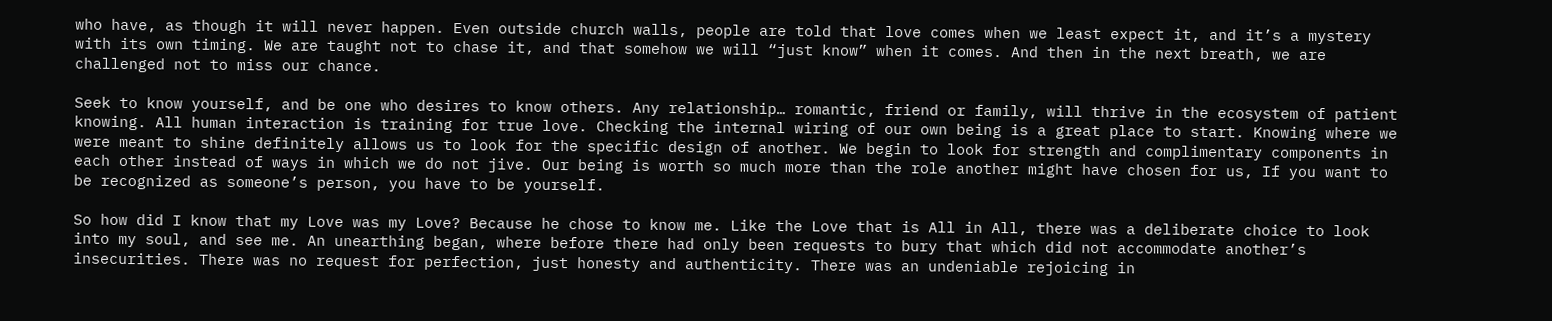who have, as though it will never happen. Even outside church walls, people are told that love comes when we least expect it, and it’s a mystery with its own timing. We are taught not to chase it, and that somehow we will “just know” when it comes. And then in the next breath, we are challenged not to miss our chance.

Seek to know yourself, and be one who desires to know others. Any relationship… romantic, friend or family, will thrive in the ecosystem of patient knowing. All human interaction is training for true love. Checking the internal wiring of our own being is a great place to start. Knowing where we were meant to shine definitely allows us to look for the specific design of another. We begin to look for strength and complimentary components in each other instead of ways in which we do not jive. Our being is worth so much more than the role another might have chosen for us, If you want to be recognized as someone’s person, you have to be yourself.

So how did I know that my Love was my Love? Because he chose to know me. Like the Love that is All in All, there was a deliberate choice to look into my soul, and see me. An unearthing began, where before there had only been requests to bury that which did not accommodate another’s insecurities. There was no request for perfection, just honesty and authenticity. There was an undeniable rejoicing in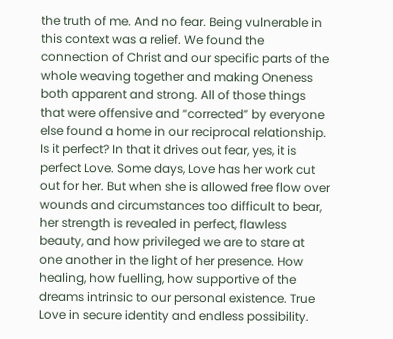the truth of me. And no fear. Being vulnerable in this context was a relief. We found the connection of Christ and our specific parts of the whole weaving together and making Oneness both apparent and strong. All of those things that were offensive and “corrected” by everyone else found a home in our reciprocal relationship. Is it perfect? In that it drives out fear, yes, it is perfect Love. Some days, Love has her work cut out for her. But when she is allowed free flow over wounds and circumstances too difficult to bear, her strength is revealed in perfect, flawless beauty, and how privileged we are to stare at one another in the light of her presence. How healing, how fuelling, how supportive of the dreams intrinsic to our personal existence. True Love in secure identity and endless possibility.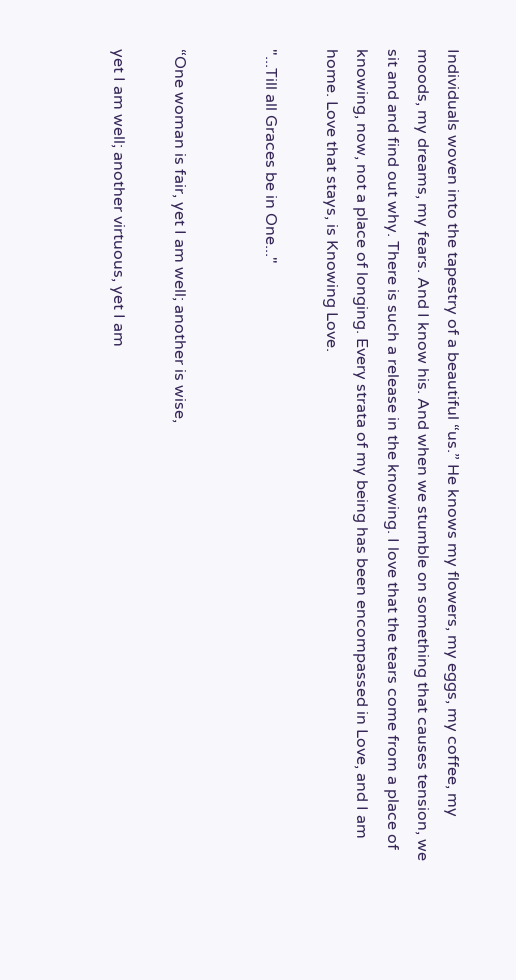Individuals woven into the tapestry of a beautiful “us.” He knows my flowers, my eggs, my coffee, my moods, my dreams, my fears. And I know his. And when we stumble on something that causes tension, we sit and and find out why. There is such a release in the knowing. I love that the tears come from a place of knowing, now, not a place of longing. Every strata of my being has been encompassed in Love, and I am home. Love that stays, is Knowing Love.

"...Till all Graces be in One..."


“One woman is fair, yet I am well; another is wise,

yet I am well; another virtuous, yet I am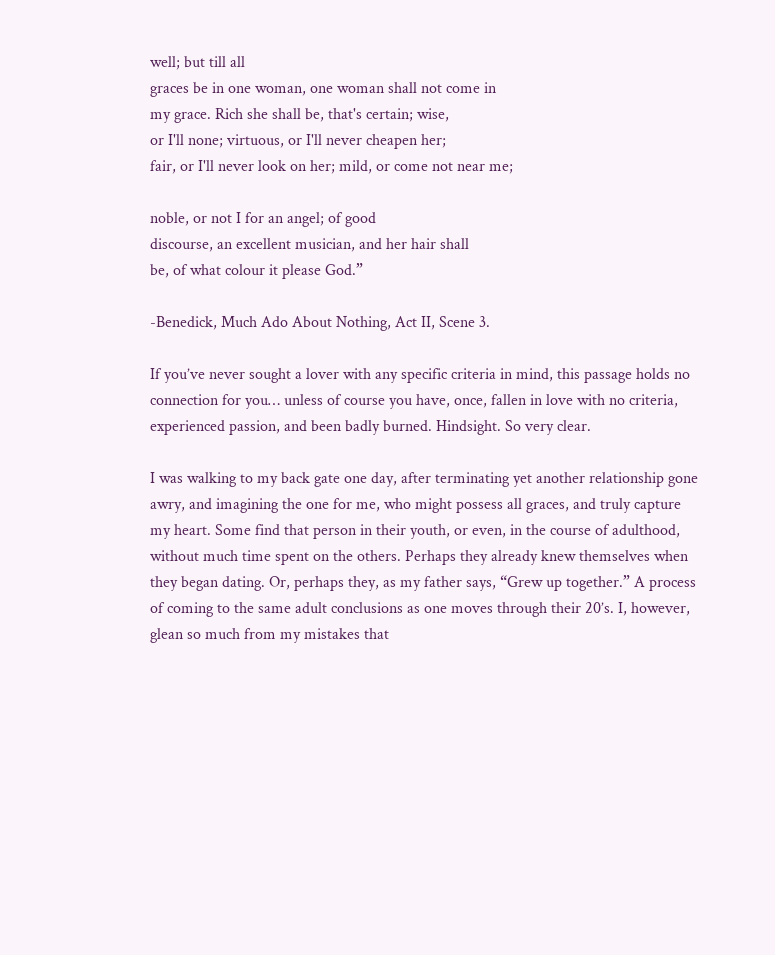well; but till all
graces be in one woman, one woman shall not come in
my grace. Rich she shall be, that's certain; wise,
or I'll none; virtuous, or I'll never cheapen her;
fair, or I'll never look on her; mild, or come not near me;

noble, or not I for an angel; of good
discourse, an excellent musician, and her hair shall
be, of what colour it please God.”

-Benedick, Much Ado About Nothing, Act II, Scene 3.

If you’ve never sought a lover with any specific criteria in mind, this passage holds no connection for you… unless of course you have, once, fallen in love with no criteria, experienced passion, and been badly burned. Hindsight. So very clear.

I was walking to my back gate one day, after terminating yet another relationship gone awry, and imagining the one for me, who might possess all graces, and truly capture my heart. Some find that person in their youth, or even, in the course of adulthood, without much time spent on the others. Perhaps they already knew themselves when they began dating. Or, perhaps they, as my father says, “Grew up together.” A process of coming to the same adult conclusions as one moves through their 20’s. I, however, glean so much from my mistakes that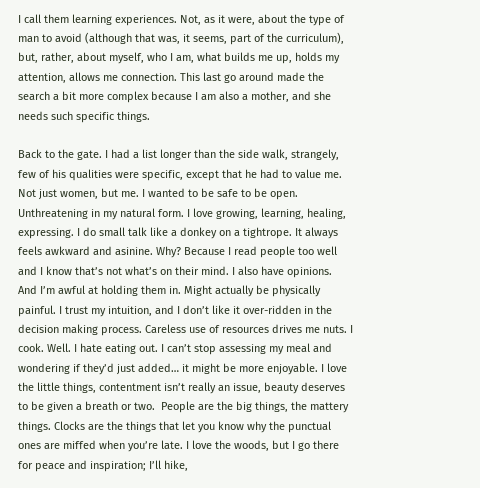I call them learning experiences. Not, as it were, about the type of man to avoid (although that was, it seems, part of the curriculum), but, rather, about myself, who I am, what builds me up, holds my attention, allows me connection. This last go around made the search a bit more complex because I am also a mother, and she needs such specific things.

Back to the gate. I had a list longer than the side walk, strangely, few of his qualities were specific, except that he had to value me. Not just women, but me. I wanted to be safe to be open. Unthreatening in my natural form. I love growing, learning, healing, expressing. I do small talk like a donkey on a tightrope. It always feels awkward and asinine. Why? Because I read people too well and I know that’s not what’s on their mind. I also have opinions. And I’m awful at holding them in. Might actually be physically painful. I trust my intuition, and I don’t like it over-ridden in the decision making process. Careless use of resources drives me nuts. I cook. Well. I hate eating out. I can’t stop assessing my meal and wondering if they’d just added… it might be more enjoyable. I love the little things, contentment isn’t really an issue, beauty deserves to be given a breath or two.  People are the big things, the mattery things. Clocks are the things that let you know why the punctual ones are miffed when you’re late. I love the woods, but I go there for peace and inspiration; I’ll hike,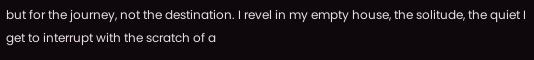but for the journey, not the destination. I revel in my empty house, the solitude, the quiet I get to interrupt with the scratch of a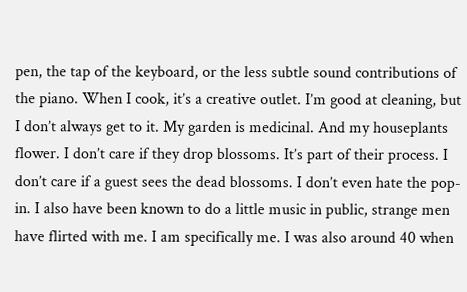pen, the tap of the keyboard, or the less subtle sound contributions of the piano. When I cook, it’s a creative outlet. I’m good at cleaning, but I don’t always get to it. My garden is medicinal. And my houseplants flower. I don’t care if they drop blossoms. It’s part of their process. I don’t care if a guest sees the dead blossoms. I don’t even hate the pop-in. I also have been known to do a little music in public, strange men have flirted with me. I am specifically me. I was also around 40 when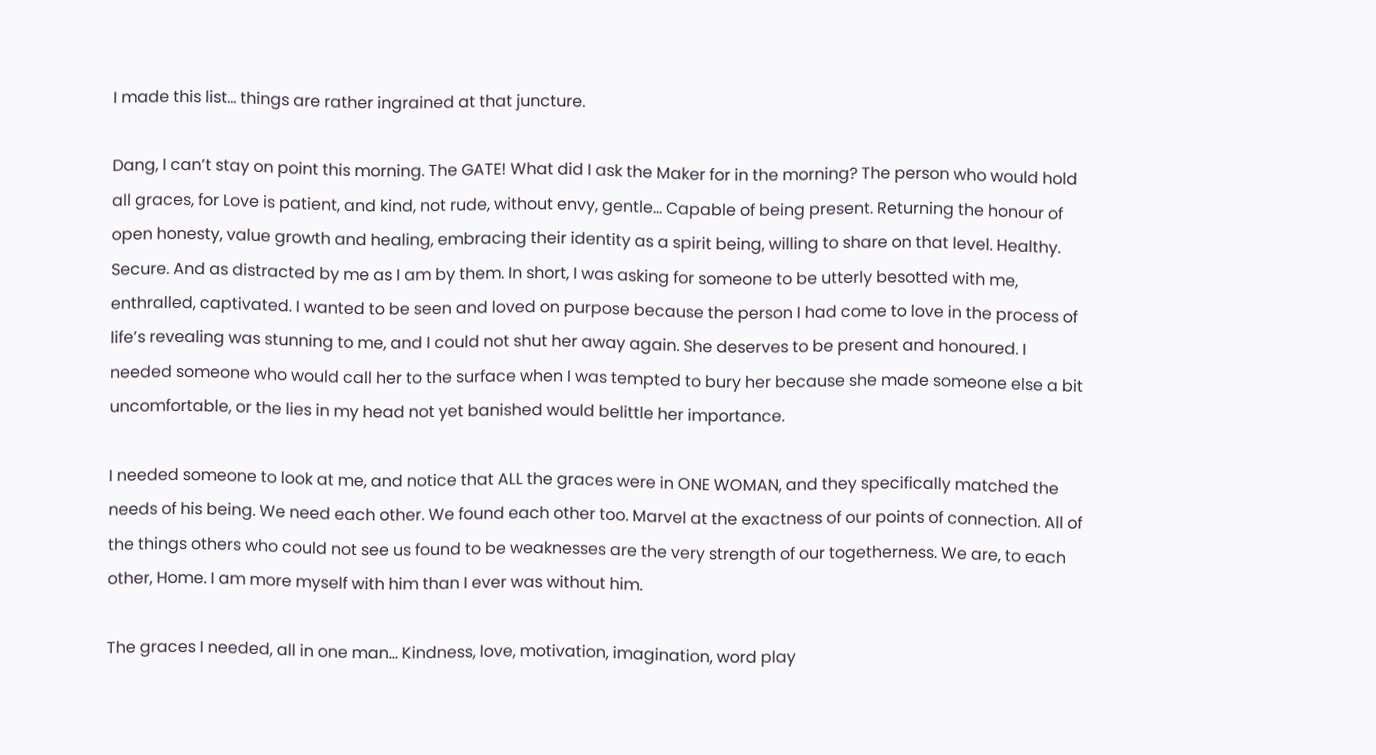I made this list… things are rather ingrained at that juncture.

Dang, I can’t stay on point this morning. The GATE! What did I ask the Maker for in the morning? The person who would hold all graces, for Love is patient, and kind, not rude, without envy, gentle… Capable of being present. Returning the honour of open honesty, value growth and healing, embracing their identity as a spirit being, willing to share on that level. Healthy. Secure. And as distracted by me as I am by them. In short, I was asking for someone to be utterly besotted with me, enthralled, captivated. I wanted to be seen and loved on purpose because the person I had come to love in the process of life’s revealing was stunning to me, and I could not shut her away again. She deserves to be present and honoured. I needed someone who would call her to the surface when I was tempted to bury her because she made someone else a bit uncomfortable, or the lies in my head not yet banished would belittle her importance.

I needed someone to look at me, and notice that ALL the graces were in ONE WOMAN, and they specifically matched the needs of his being. We need each other. We found each other too. Marvel at the exactness of our points of connection. All of the things others who could not see us found to be weaknesses are the very strength of our togetherness. We are, to each other, Home. I am more myself with him than I ever was without him.

The graces I needed, all in one man… Kindness, love, motivation, imagination, word play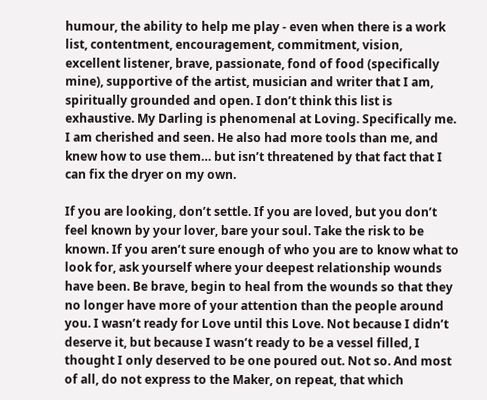humour, the ability to help me play - even when there is a work list, contentment, encouragement, commitment, vision, excellent listener, brave, passionate, fond of food (specifically mine), supportive of the artist, musician and writer that I am, spiritually grounded and open. I don’t think this list is exhaustive. My Darling is phenomenal at Loving. Specifically me. I am cherished and seen. He also had more tools than me, and knew how to use them… but isn’t threatened by that fact that I can fix the dryer on my own.

If you are looking, don’t settle. If you are loved, but you don’t feel known by your lover, bare your soul. Take the risk to be known. If you aren’t sure enough of who you are to know what to look for, ask yourself where your deepest relationship wounds have been. Be brave, begin to heal from the wounds so that they no longer have more of your attention than the people around you. I wasn’t ready for Love until this Love. Not because I didn’t deserve it, but because I wasn’t ready to be a vessel filled, I thought I only deserved to be one poured out. Not so. And most of all, do not express to the Maker, on repeat, that which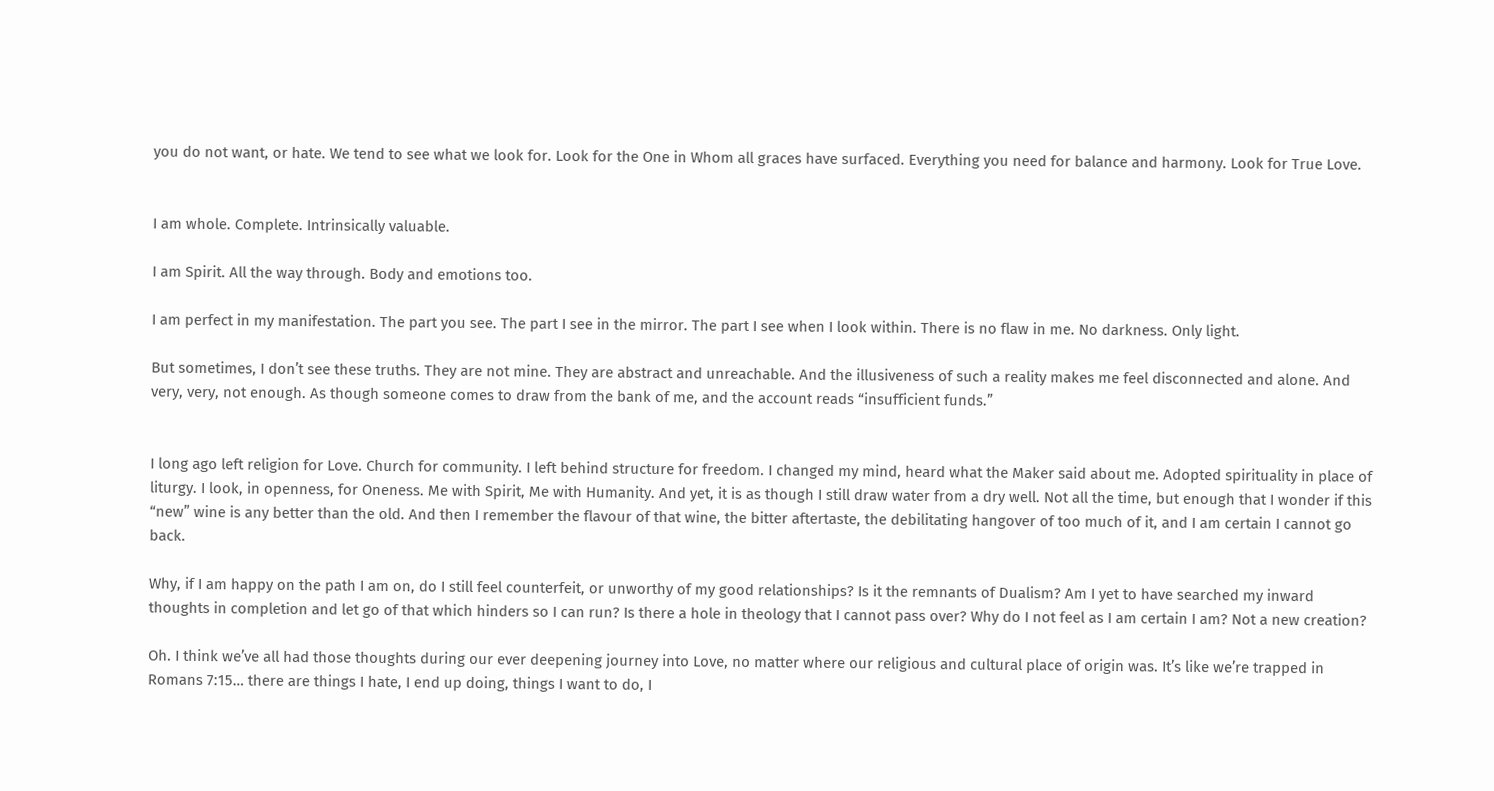you do not want, or hate. We tend to see what we look for. Look for the One in Whom all graces have surfaced. Everything you need for balance and harmony. Look for True Love.


I am whole. Complete. Intrinsically valuable.

I am Spirit. All the way through. Body and emotions too.

I am perfect in my manifestation. The part you see. The part I see in the mirror. The part I see when I look within. There is no flaw in me. No darkness. Only light.

But sometimes, I don’t see these truths. They are not mine. They are abstract and unreachable. And the illusiveness of such a reality makes me feel disconnected and alone. And very, very, not enough. As though someone comes to draw from the bank of me, and the account reads “insufficient funds.”


I long ago left religion for Love. Church for community. I left behind structure for freedom. I changed my mind, heard what the Maker said about me. Adopted spirituality in place of liturgy. I look, in openness, for Oneness. Me with Spirit, Me with Humanity. And yet, it is as though I still draw water from a dry well. Not all the time, but enough that I wonder if this “new” wine is any better than the old. And then I remember the flavour of that wine, the bitter aftertaste, the debilitating hangover of too much of it, and I am certain I cannot go back.

Why, if I am happy on the path I am on, do I still feel counterfeit, or unworthy of my good relationships? Is it the remnants of Dualism? Am I yet to have searched my inward thoughts in completion and let go of that which hinders so I can run? Is there a hole in theology that I cannot pass over? Why do I not feel as I am certain I am? Not a new creation?

Oh. I think we’ve all had those thoughts during our ever deepening journey into Love, no matter where our religious and cultural place of origin was. It’s like we’re trapped in Romans 7:15… there are things I hate, I end up doing, things I want to do, I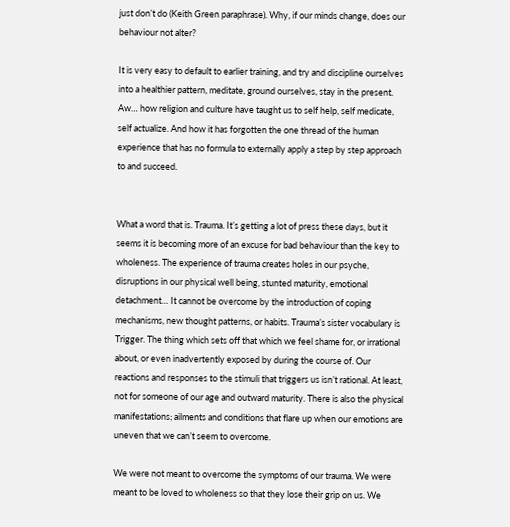just don’t do (Keith Green paraphrase). Why, if our minds change, does our behaviour not alter?

It is very easy to default to earlier training, and try and discipline ourselves into a healthier pattern, meditate, ground ourselves, stay in the present. Aw… how religion and culture have taught us to self help, self medicate, self actualize. And how it has forgotten the one thread of the human experience that has no formula to externally apply a step by step approach to and succeed.


What a word that is. Trauma. It’s getting a lot of press these days, but it seems it is becoming more of an excuse for bad behaviour than the key to wholeness. The experience of trauma creates holes in our psyche, disruptions in our physical well being, stunted maturity, emotional detachment… It cannot be overcome by the introduction of coping mechanisms, new thought patterns, or habits. Trauma’s sister vocabulary is Trigger. The thing which sets off that which we feel shame for, or irrational about, or even inadvertently exposed by during the course of. Our reactions and responses to the stimuli that triggers us isn’t rational. At least, not for someone of our age and outward maturity. There is also the physical manifestations; ailments and conditions that flare up when our emotions are uneven that we can’t seem to overcome.

We were not meant to overcome the symptoms of our trauma. We were meant to be loved to wholeness so that they lose their grip on us. We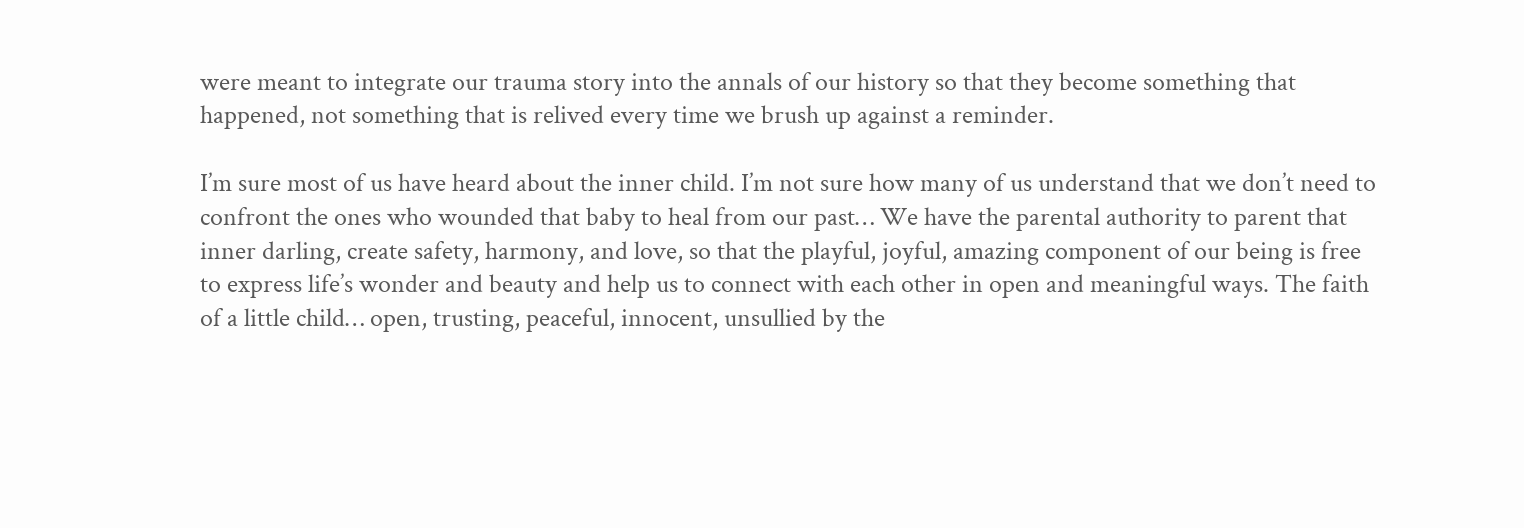were meant to integrate our trauma story into the annals of our history so that they become something that happened, not something that is relived every time we brush up against a reminder.

I’m sure most of us have heard about the inner child. I’m not sure how many of us understand that we don’t need to confront the ones who wounded that baby to heal from our past… We have the parental authority to parent that inner darling, create safety, harmony, and love, so that the playful, joyful, amazing component of our being is free to express life’s wonder and beauty and help us to connect with each other in open and meaningful ways. The faith of a little child… open, trusting, peaceful, innocent, unsullied by the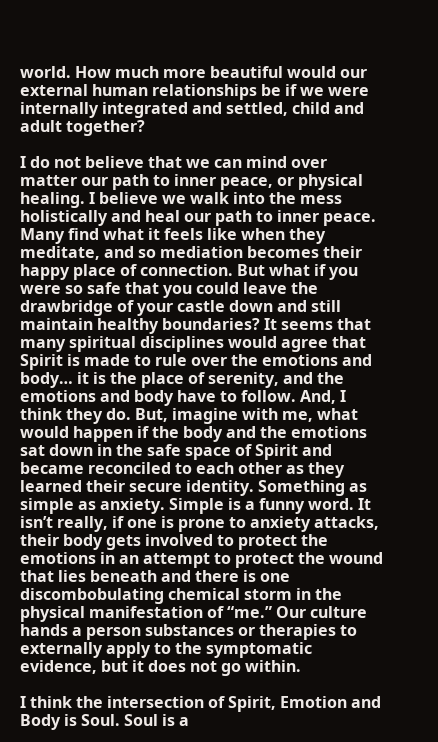world. How much more beautiful would our external human relationships be if we were internally integrated and settled, child and adult together?

I do not believe that we can mind over matter our path to inner peace, or physical healing. I believe we walk into the mess holistically and heal our path to inner peace. Many find what it feels like when they meditate, and so mediation becomes their happy place of connection. But what if you were so safe that you could leave the drawbridge of your castle down and still maintain healthy boundaries? It seems that many spiritual disciplines would agree that Spirit is made to rule over the emotions and body… it is the place of serenity, and the emotions and body have to follow. And, I think they do. But, imagine with me, what would happen if the body and the emotions sat down in the safe space of Spirit and became reconciled to each other as they learned their secure identity. Something as simple as anxiety. Simple is a funny word. It isn’t really, if one is prone to anxiety attacks, their body gets involved to protect the emotions in an attempt to protect the wound that lies beneath and there is one discombobulating chemical storm in the physical manifestation of “me.” Our culture hands a person substances or therapies to externally apply to the symptomatic evidence, but it does not go within.

I think the intersection of Spirit, Emotion and Body is Soul. Soul is a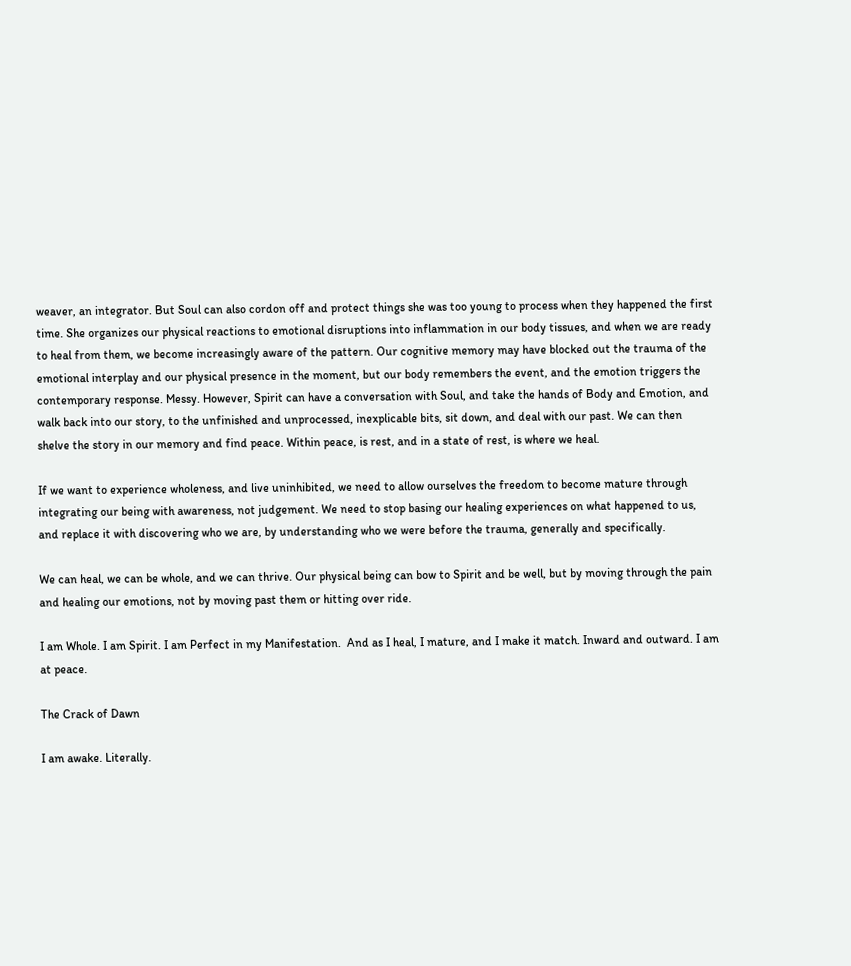weaver, an integrator. But Soul can also cordon off and protect things she was too young to process when they happened the first time. She organizes our physical reactions to emotional disruptions into inflammation in our body tissues, and when we are ready to heal from them, we become increasingly aware of the pattern. Our cognitive memory may have blocked out the trauma of the emotional interplay and our physical presence in the moment, but our body remembers the event, and the emotion triggers the contemporary response. Messy. However, Spirit can have a conversation with Soul, and take the hands of Body and Emotion, and walk back into our story, to the unfinished and unprocessed, inexplicable bits, sit down, and deal with our past. We can then shelve the story in our memory and find peace. Within peace, is rest, and in a state of rest, is where we heal.

If we want to experience wholeness, and live uninhibited, we need to allow ourselves the freedom to become mature through integrating our being with awareness, not judgement. We need to stop basing our healing experiences on what happened to us, and replace it with discovering who we are, by understanding who we were before the trauma, generally and specifically.

We can heal, we can be whole, and we can thrive. Our physical being can bow to Spirit and be well, but by moving through the pain and healing our emotions, not by moving past them or hitting over ride.

I am Whole. I am Spirit. I am Perfect in my Manifestation.  And as I heal, I mature, and I make it match. Inward and outward. I am at peace.

The Crack of Dawn

I am awake. Literally.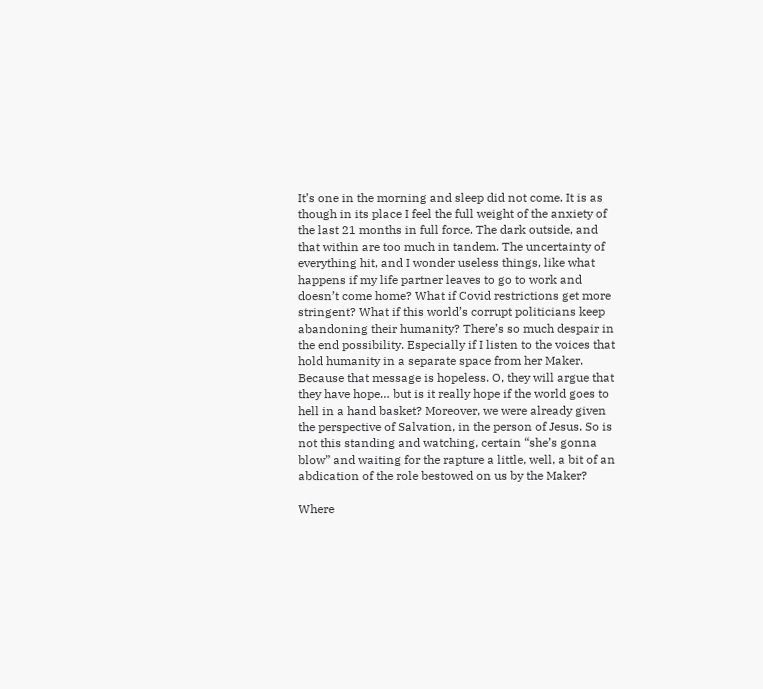It’s one in the morning and sleep did not come. It is as though in its place I feel the full weight of the anxiety of the last 21 months in full force. The dark outside, and that within are too much in tandem. The uncertainty of everything hit, and I wonder useless things, like what happens if my life partner leaves to go to work and doesn’t come home? What if Covid restrictions get more stringent? What if this world’s corrupt politicians keep abandoning their humanity? There’s so much despair in the end possibility. Especially if I listen to the voices that hold humanity in a separate space from her Maker. Because that message is hopeless. O, they will argue that they have hope… but is it really hope if the world goes to hell in a hand basket? Moreover, we were already given the perspective of Salvation, in the person of Jesus. So is not this standing and watching, certain “she’s gonna blow” and waiting for the rapture a little, well, a bit of an abdication of the role bestowed on us by the Maker?

Where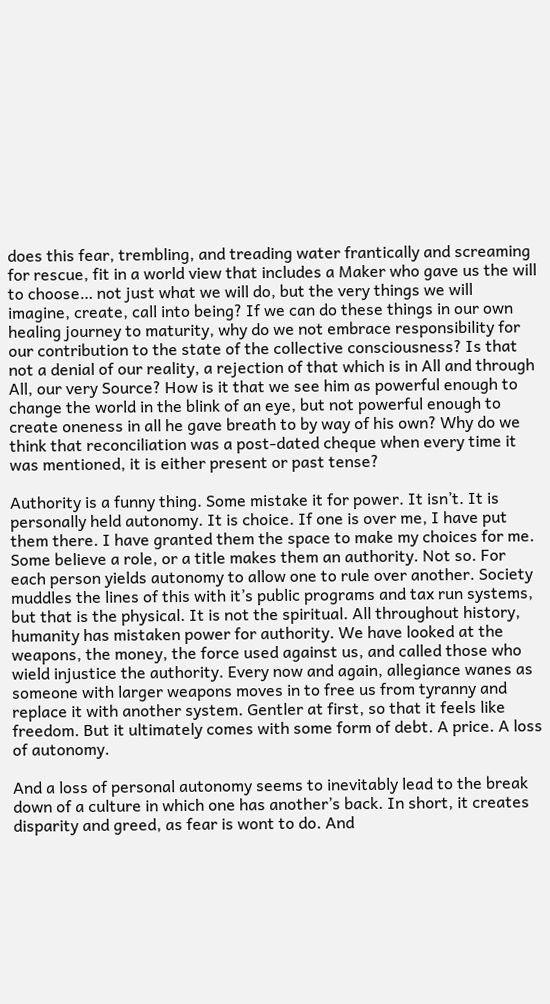does this fear, trembling, and treading water frantically and screaming for rescue, fit in a world view that includes a Maker who gave us the will to choose… not just what we will do, but the very things we will imagine, create, call into being? If we can do these things in our own healing journey to maturity, why do we not embrace responsibility for our contribution to the state of the collective consciousness? Is that not a denial of our reality, a rejection of that which is in All and through All, our very Source? How is it that we see him as powerful enough to change the world in the blink of an eye, but not powerful enough to create oneness in all he gave breath to by way of his own? Why do we think that reconciliation was a post-dated cheque when every time it was mentioned, it is either present or past tense?

Authority is a funny thing. Some mistake it for power. It isn’t. It is personally held autonomy. It is choice. If one is over me, I have put them there. I have granted them the space to make my choices for me. Some believe a role, or a title makes them an authority. Not so. For each person yields autonomy to allow one to rule over another. Society muddles the lines of this with it’s public programs and tax run systems, but that is the physical. It is not the spiritual. All throughout history, humanity has mistaken power for authority. We have looked at the weapons, the money, the force used against us, and called those who wield injustice the authority. Every now and again, allegiance wanes as someone with larger weapons moves in to free us from tyranny and replace it with another system. Gentler at first, so that it feels like freedom. But it ultimately comes with some form of debt. A price. A loss of autonomy.

And a loss of personal autonomy seems to inevitably lead to the break down of a culture in which one has another’s back. In short, it creates disparity and greed, as fear is wont to do. And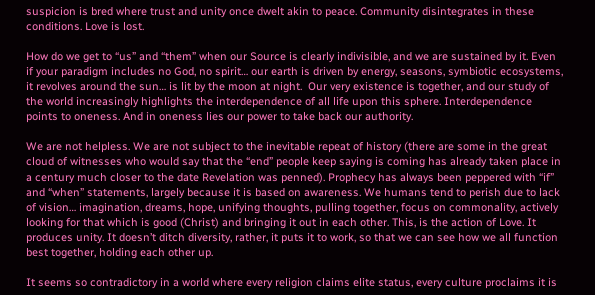suspicion is bred where trust and unity once dwelt akin to peace. Community disintegrates in these conditions. Love is lost.

How do we get to “us” and “them” when our Source is clearly indivisible, and we are sustained by it. Even if your paradigm includes no God, no spirit… our earth is driven by energy, seasons, symbiotic ecosystems, it revolves around the sun… is lit by the moon at night.  Our very existence is together, and our study of the world increasingly highlights the interdependence of all life upon this sphere. Interdependence points to oneness. And in oneness lies our power to take back our authority.

We are not helpless. We are not subject to the inevitable repeat of history (there are some in the great cloud of witnesses who would say that the “end” people keep saying is coming has already taken place in a century much closer to the date Revelation was penned). Prophecy has always been peppered with “if” and “when” statements, largely because it is based on awareness. We humans tend to perish due to lack of vision… imagination, dreams, hope, unifying thoughts, pulling together, focus on commonality, actively looking for that which is good (Christ) and bringing it out in each other. This, is the action of Love. It produces unity. It doesn’t ditch diversity, rather, it puts it to work, so that we can see how we all function best together, holding each other up.

It seems so contradictory in a world where every religion claims elite status, every culture proclaims it is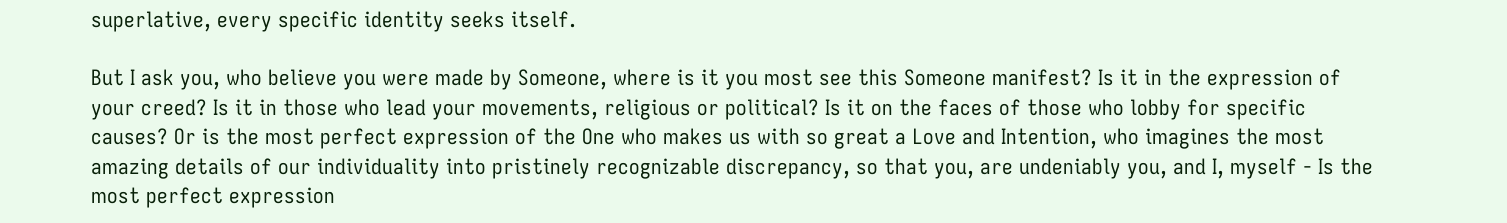superlative, every specific identity seeks itself.

But I ask you, who believe you were made by Someone, where is it you most see this Someone manifest? Is it in the expression of your creed? Is it in those who lead your movements, religious or political? Is it on the faces of those who lobby for specific causes? Or is the most perfect expression of the One who makes us with so great a Love and Intention, who imagines the most amazing details of our individuality into pristinely recognizable discrepancy, so that you, are undeniably you, and I, myself - Is the most perfect expression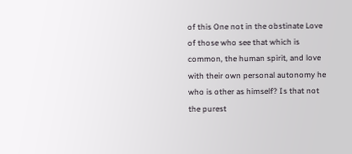of this One not in the obstinate Love of those who see that which is common, the human spirit, and love with their own personal autonomy he who is other as himself? Is that not the purest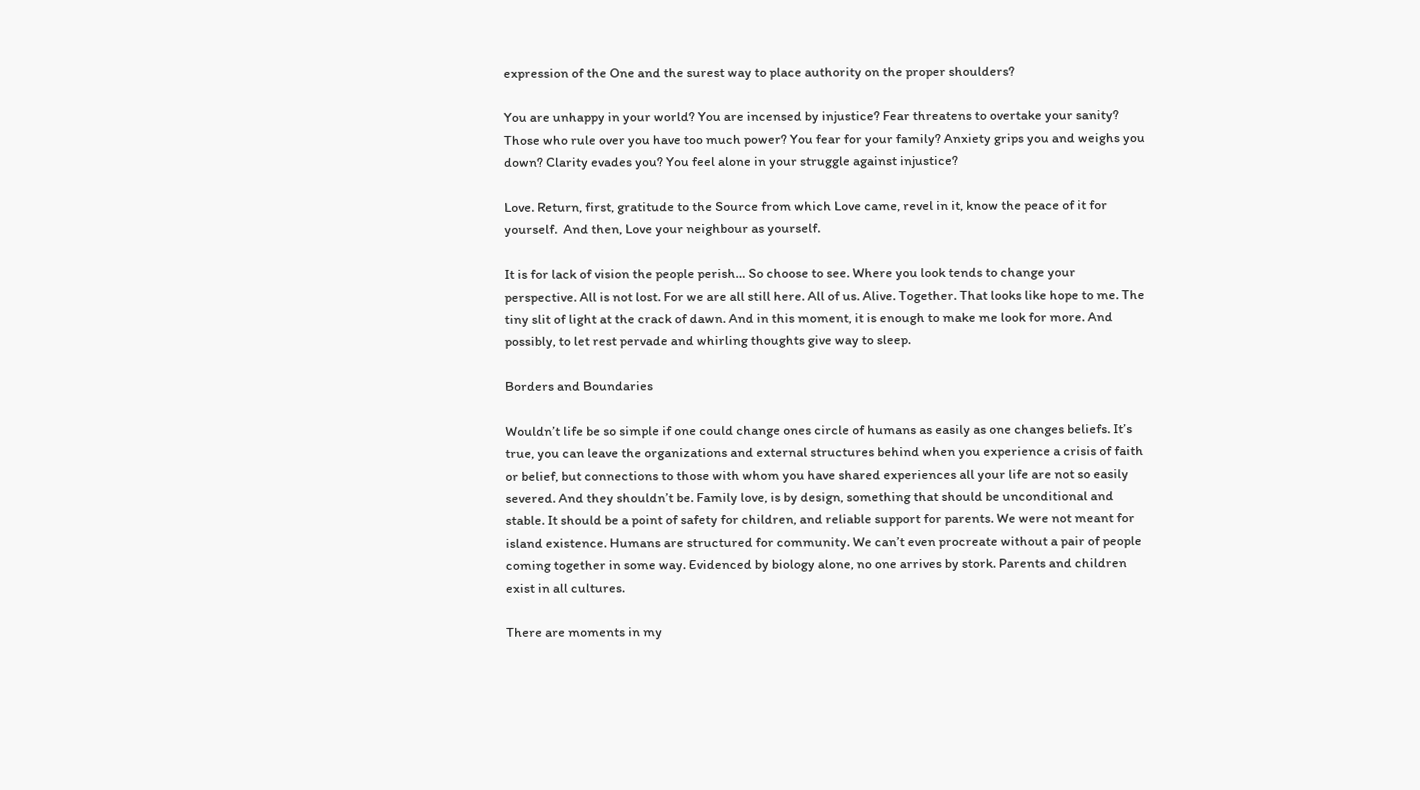expression of the One and the surest way to place authority on the proper shoulders?

You are unhappy in your world? You are incensed by injustice? Fear threatens to overtake your sanity? Those who rule over you have too much power? You fear for your family? Anxiety grips you and weighs you down? Clarity evades you? You feel alone in your struggle against injustice?

Love. Return, first, gratitude to the Source from which Love came, revel in it, know the peace of it for yourself.  And then, Love your neighbour as yourself.

It is for lack of vision the people perish… So choose to see. Where you look tends to change your perspective. All is not lost. For we are all still here. All of us. Alive. Together. That looks like hope to me. The tiny slit of light at the crack of dawn. And in this moment, it is enough to make me look for more. And possibly, to let rest pervade and whirling thoughts give way to sleep.

Borders and Boundaries

Wouldn’t life be so simple if one could change ones circle of humans as easily as one changes beliefs. It’s true, you can leave the organizations and external structures behind when you experience a crisis of faith or belief, but connections to those with whom you have shared experiences all your life are not so easily severed. And they shouldn’t be. Family love, is by design, something that should be unconditional and stable. It should be a point of safety for children, and reliable support for parents. We were not meant for island existence. Humans are structured for community. We can’t even procreate without a pair of people coming together in some way. Evidenced by biology alone, no one arrives by stork. Parents and children exist in all cultures.

There are moments in my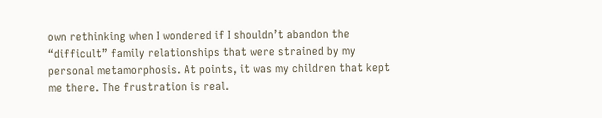own rethinking when I wondered if I shouldn’t abandon the “difficult” family relationships that were strained by my personal metamorphosis. At points, it was my children that kept me there. The frustration is real.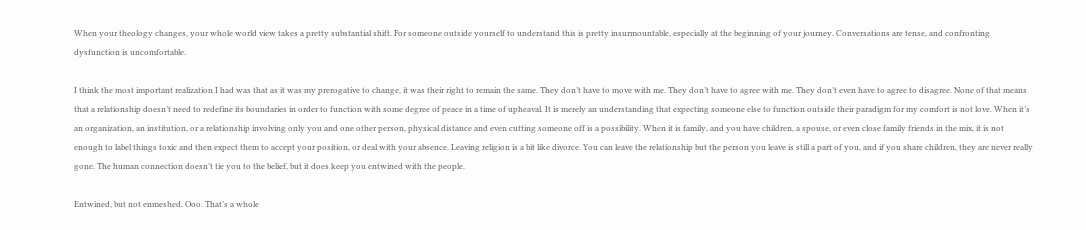When your theology changes, your whole world view takes a pretty substantial shift. For someone outside yourself to understand this is pretty insurmountable, especially at the beginning of your journey. Conversations are tense, and confronting dysfunction is uncomfortable.

I think the most important realization I had was that as it was my prerogative to change, it was their right to remain the same. They don’t have to move with me. They don’t have to agree with me. They don’t even have to agree to disagree. None of that means that a relationship doesn’t need to redefine its boundaries in order to function with some degree of peace in a time of upheaval. It is merely an understanding that expecting someone else to function outside their paradigm for my comfort is not love. When it’s an organization, an institution, or a relationship involving only you and one other person, physical distance and even cutting someone off is a possibility. When it is family, and you have children, a spouse, or even close family friends in the mix, it is not enough to label things toxic and then expect them to accept your position, or deal with your absence. Leaving religion is a bit like divorce. You can leave the relationship but the person you leave is still a part of you, and if you share children, they are never really gone. The human connection doesn’t tie you to the belief, but it does keep you entwined with the people.

Entwined, but not enmeshed. Ooo. That’s a whole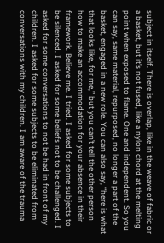subject in itself. There is overlap, like in the weave of fabric or a basket, but it’s not fused, like a nylon chord at the melting point when exposed to flame. One and independent. So you can say, same material, repurposed, no longer a part of the basket, engaged in a new role. You can also say, “here is what that looks like, for me,” but you can’t tell the other person how to make an accommodation for your absence in their framework. Believe me. I tried. I asked for some subjects to be silenced. I asked for some beliefs not to be challenged. I asked for some conversations to not be had in front of my children. I asked for some subjects to be eliminated from conversations with my children. I am aware of the trauma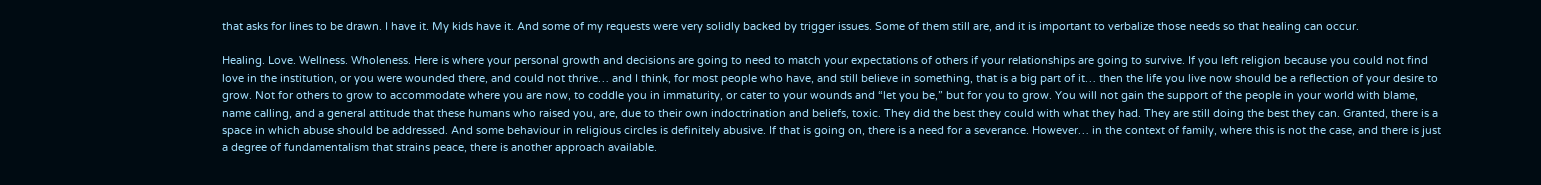that asks for lines to be drawn. I have it. My kids have it. And some of my requests were very solidly backed by trigger issues. Some of them still are, and it is important to verbalize those needs so that healing can occur.

Healing. Love. Wellness. Wholeness. Here is where your personal growth and decisions are going to need to match your expectations of others if your relationships are going to survive. If you left religion because you could not find love in the institution, or you were wounded there, and could not thrive… and I think, for most people who have, and still believe in something, that is a big part of it… then the life you live now should be a reflection of your desire to grow. Not for others to grow to accommodate where you are now, to coddle you in immaturity, or cater to your wounds and “let you be,” but for you to grow. You will not gain the support of the people in your world with blame, name calling, and a general attitude that these humans who raised you, are, due to their own indoctrination and beliefs, toxic. They did the best they could with what they had. They are still doing the best they can. Granted, there is a space in which abuse should be addressed. And some behaviour in religious circles is definitely abusive. If that is going on, there is a need for a severance. However… in the context of family, where this is not the case, and there is just a degree of fundamentalism that strains peace, there is another approach available.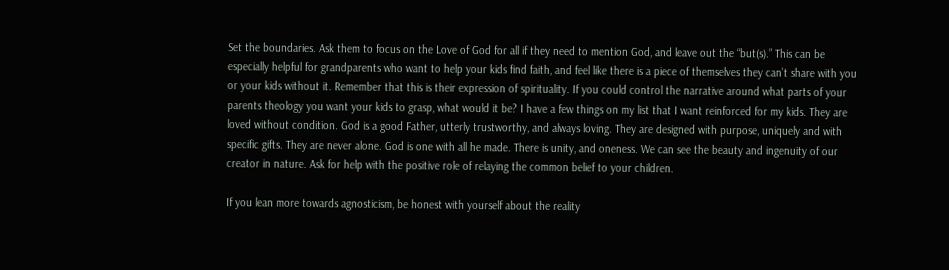Set the boundaries. Ask them to focus on the Love of God for all if they need to mention God, and leave out the “but(s).” This can be especially helpful for grandparents who want to help your kids find faith, and feel like there is a piece of themselves they can’t share with you or your kids without it. Remember that this is their expression of spirituality. If you could control the narrative around what parts of your parents theology you want your kids to grasp, what would it be? I have a few things on my list that I want reinforced for my kids. They are loved without condition. God is a good Father, utterly trustworthy, and always loving. They are designed with purpose, uniquely and with specific gifts. They are never alone. God is one with all he made. There is unity, and oneness. We can see the beauty and ingenuity of our creator in nature. Ask for help with the positive role of relaying the common belief to your children.

If you lean more towards agnosticism, be honest with yourself about the reality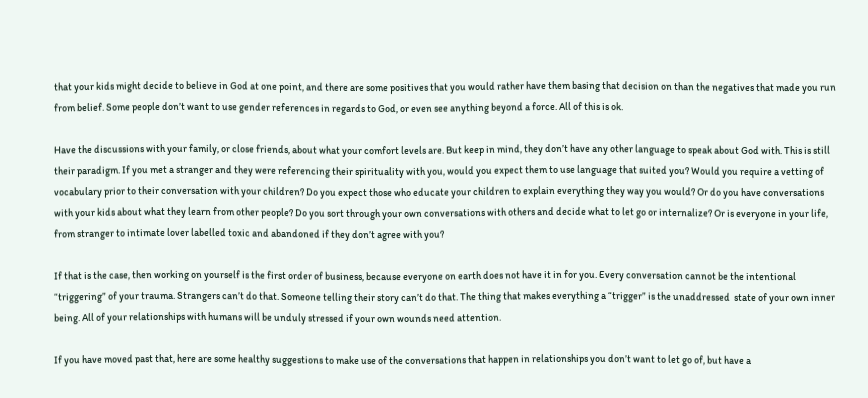that your kids might decide to believe in God at one point, and there are some positives that you would rather have them basing that decision on than the negatives that made you run from belief. Some people don’t want to use gender references in regards to God, or even see anything beyond a force. All of this is ok.

Have the discussions with your family, or close friends, about what your comfort levels are. But keep in mind, they don’t have any other language to speak about God with. This is still their paradigm. If you met a stranger and they were referencing their spirituality with you, would you expect them to use language that suited you? Would you require a vetting of vocabulary prior to their conversation with your children? Do you expect those who educate your children to explain everything they way you would? Or do you have conversations with your kids about what they learn from other people? Do you sort through your own conversations with others and decide what to let go or internalize? Or is everyone in your life, from stranger to intimate lover labelled toxic and abandoned if they don’t agree with you?

If that is the case, then working on yourself is the first order of business, because everyone on earth does not have it in for you. Every conversation cannot be the intentional “triggering” of your trauma. Strangers can’t do that. Someone telling their story can’t do that. The thing that makes everything a “trigger” is the unaddressed  state of your own inner being. All of your relationships with humans will be unduly stressed if your own wounds need attention.

If you have moved past that, here are some healthy suggestions to make use of the conversations that happen in relationships you don’t want to let go of, but have a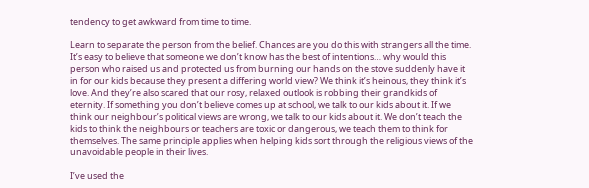tendency to get awkward from time to time.

Learn to separate the person from the belief. Chances are you do this with strangers all the time. It’s easy to believe that someone we don’t know has the best of intentions… why would this person who raised us and protected us from burning our hands on the stove suddenly have it in for our kids because they present a differing world view? We think it’s heinous, they think it’s love. And they’re also scared that our rosy, relaxed outlook is robbing their grandkids of eternity. If something you don’t believe comes up at school, we talk to our kids about it. If we think our neighbour’s political views are wrong, we talk to our kids about it. We don’t teach the kids to think the neighbours or teachers are toxic or dangerous, we teach them to think for themselves. The same principle applies when helping kids sort through the religious views of the unavoidable people in their lives.

I’ve used the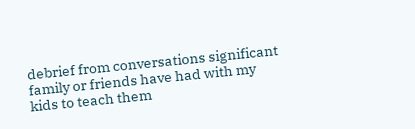debrief from conversations significant family or friends have had with my kids to teach them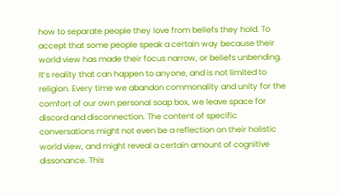how to separate people they love from beliefs they hold. To accept that some people speak a certain way because their world view has made their focus narrow, or beliefs unbending. It’s reality that can happen to anyone, and is not limited to religion. Every time we abandon commonality and unity for the comfort of our own personal soap box, we leave space for discord and disconnection. The content of specific conversations might not even be a reflection on their holistic world view, and might reveal a certain amount of cognitive dissonance. This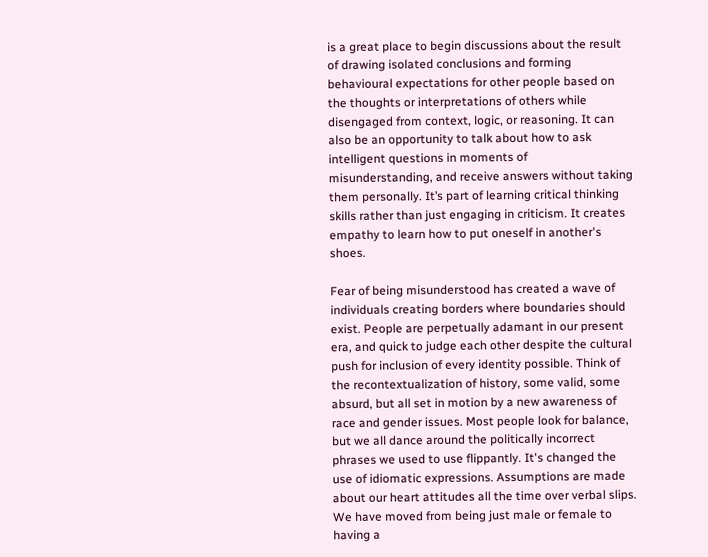is a great place to begin discussions about the result of drawing isolated conclusions and forming behavioural expectations for other people based on the thoughts or interpretations of others while disengaged from context, logic, or reasoning. It can also be an opportunity to talk about how to ask intelligent questions in moments of misunderstanding, and receive answers without taking them personally. It’s part of learning critical thinking skills rather than just engaging in criticism. It creates empathy to learn how to put oneself in another's shoes.

Fear of being misunderstood has created a wave of individuals creating borders where boundaries should exist. People are perpetually adamant in our present era, and quick to judge each other despite the cultural push for inclusion of every identity possible. Think of the recontextualization of history, some valid, some absurd, but all set in motion by a new awareness of race and gender issues. Most people look for balance, but we all dance around the politically incorrect phrases we used to use flippantly. It's changed the use of idiomatic expressions. Assumptions are made about our heart attitudes all the time over verbal slips. We have moved from being just male or female to having a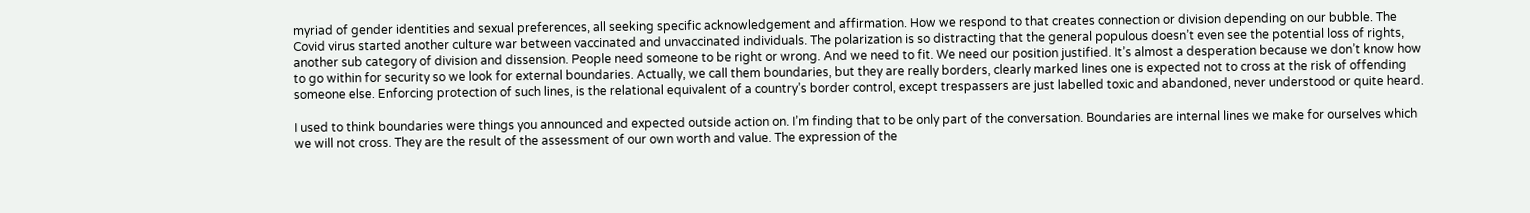myriad of gender identities and sexual preferences, all seeking specific acknowledgement and affirmation. How we respond to that creates connection or division depending on our bubble. The Covid virus started another culture war between vaccinated and unvaccinated individuals. The polarization is so distracting that the general populous doesn’t even see the potential loss of rights, another sub category of division and dissension. People need someone to be right or wrong. And we need to fit. We need our position justified. It’s almost a desperation because we don’t know how to go within for security so we look for external boundaries. Actually, we call them boundaries, but they are really borders, clearly marked lines one is expected not to cross at the risk of offending someone else. Enforcing protection of such lines, is the relational equivalent of a country’s border control, except trespassers are just labelled toxic and abandoned, never understood or quite heard.

I used to think boundaries were things you announced and expected outside action on. I’m finding that to be only part of the conversation. Boundaries are internal lines we make for ourselves which we will not cross. They are the result of the assessment of our own worth and value. The expression of the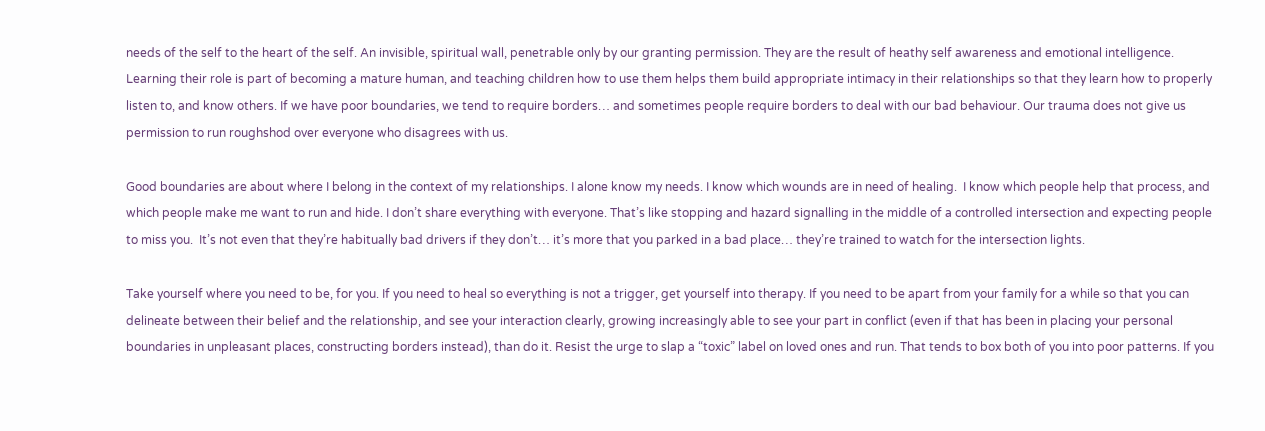needs of the self to the heart of the self. An invisible, spiritual wall, penetrable only by our granting permission. They are the result of heathy self awareness and emotional intelligence. Learning their role is part of becoming a mature human, and teaching children how to use them helps them build appropriate intimacy in their relationships so that they learn how to properly listen to, and know others. If we have poor boundaries, we tend to require borders… and sometimes people require borders to deal with our bad behaviour. Our trauma does not give us permission to run roughshod over everyone who disagrees with us.

Good boundaries are about where I belong in the context of my relationships. I alone know my needs. I know which wounds are in need of healing.  I know which people help that process, and which people make me want to run and hide. I don’t share everything with everyone. That’s like stopping and hazard signalling in the middle of a controlled intersection and expecting people to miss you.  It’s not even that they’re habitually bad drivers if they don’t… it’s more that you parked in a bad place… they’re trained to watch for the intersection lights.

Take yourself where you need to be, for you. If you need to heal so everything is not a trigger, get yourself into therapy. If you need to be apart from your family for a while so that you can delineate between their belief and the relationship, and see your interaction clearly, growing increasingly able to see your part in conflict (even if that has been in placing your personal boundaries in unpleasant places, constructing borders instead), than do it. Resist the urge to slap a “toxic” label on loved ones and run. That tends to box both of you into poor patterns. If you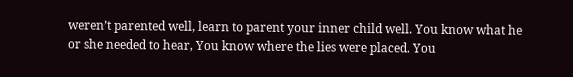weren’t parented well, learn to parent your inner child well. You know what he or she needed to hear, You know where the lies were placed. You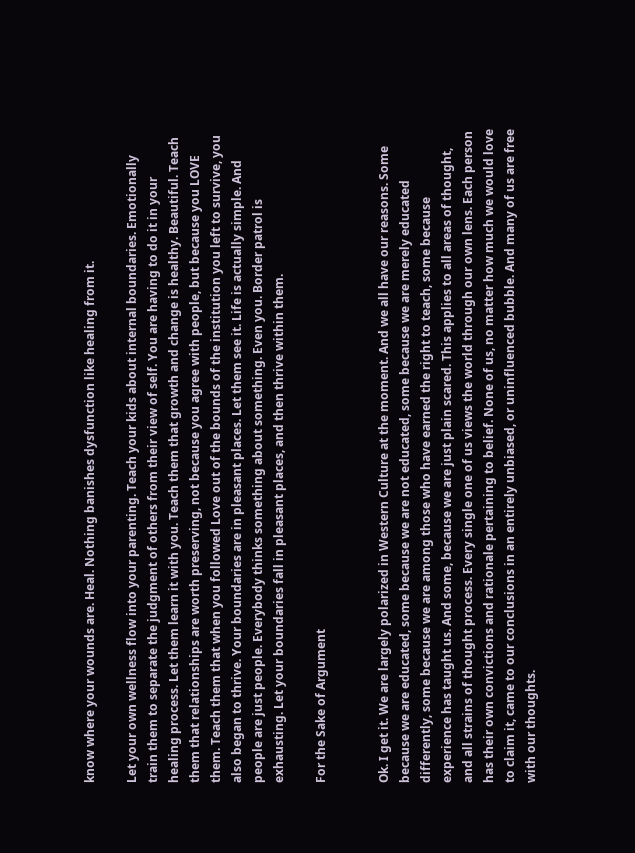know where your wounds are. Heal. Nothing banishes dysfunction like healing from it.

Let your own wellness flow into your parenting. Teach your kids about internal boundaries. Emotionally train them to separate the judgment of others from their view of self. You are having to do it in your healing process. Let them learn it with you. Teach them that growth and change is healthy. Beautiful. Teach them that relationships are worth preserving, not because you agree with people, but because you LOVE them. Teach them that when you followed Love out of the bounds of the institution you left to survive, you also began to thrive. Your boundaries are in pleasant places. Let them see it. Life is actually simple. And people are just people. Everybody thinks something about something. Even you. Border patrol is exhausting. Let your boundaries fall in pleasant places, and then thrive within them.

For the Sake of Argument


Ok. I get it. We are largely polarized in Western Culture at the moment. And we all have our reasons. Some because we are educated, some because we are not educated, some because we are merely educated differently, some because we are among those who have earned the right to teach, some because experience has taught us. And some, because we are just plain scared. This applies to all areas of thought, and all strains of thought process. Every single one of us views the world through our own lens. Each person has their own convictions and rationale pertaining to belief. None of us, no matter how much we would love to claim it, came to our conclusions in an entirely unbiased, or uninfluenced bubble. And many of us are free with our thoughts.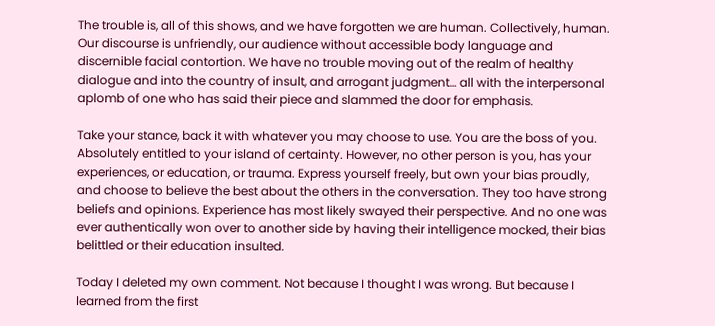The trouble is, all of this shows, and we have forgotten we are human. Collectively, human. Our discourse is unfriendly, our audience without accessible body language and discernible facial contortion. We have no trouble moving out of the realm of healthy dialogue and into the country of insult, and arrogant judgment… all with the interpersonal aplomb of one who has said their piece and slammed the door for emphasis.

Take your stance, back it with whatever you may choose to use. You are the boss of you. Absolutely entitled to your island of certainty. However, no other person is you, has your experiences, or education, or trauma. Express yourself freely, but own your bias proudly, and choose to believe the best about the others in the conversation. They too have strong beliefs and opinions. Experience has most likely swayed their perspective. And no one was ever authentically won over to another side by having their intelligence mocked, their bias belittled or their education insulted.

Today I deleted my own comment. Not because I thought I was wrong. But because I learned from the first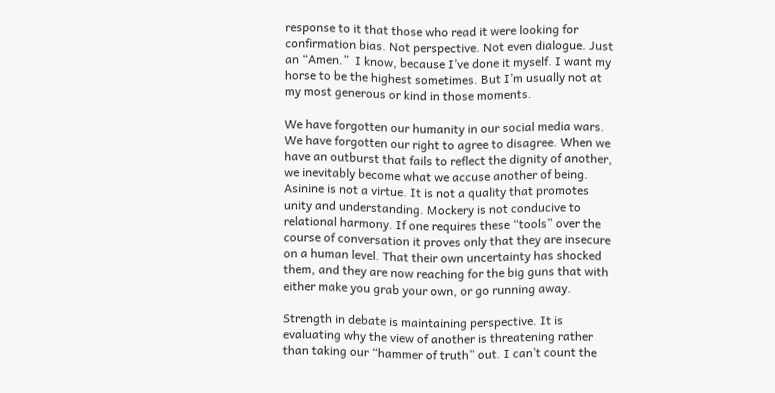response to it that those who read it were looking for confirmation bias. Not perspective. Not even dialogue. Just an “Amen.”  I know, because I’ve done it myself. I want my horse to be the highest sometimes. But I’m usually not at my most generous or kind in those moments.

We have forgotten our humanity in our social media wars. We have forgotten our right to agree to disagree. When we have an outburst that fails to reflect the dignity of another, we inevitably become what we accuse another of being. Asinine is not a virtue. It is not a quality that promotes unity and understanding. Mockery is not conducive to relational harmony. If one requires these “tools” over the course of conversation it proves only that they are insecure on a human level. That their own uncertainty has shocked them, and they are now reaching for the big guns that with either make you grab your own, or go running away.

Strength in debate is maintaining perspective. It is evaluating why the view of another is threatening rather than taking our “hammer of truth” out. I can’t count the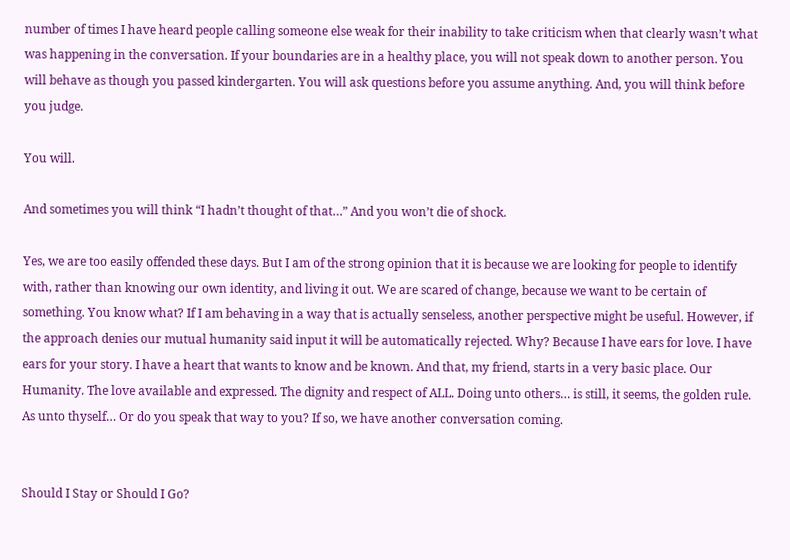number of times I have heard people calling someone else weak for their inability to take criticism when that clearly wasn’t what was happening in the conversation. If your boundaries are in a healthy place, you will not speak down to another person. You will behave as though you passed kindergarten. You will ask questions before you assume anything. And, you will think before you judge.

You will.

And sometimes you will think “I hadn’t thought of that…” And you won’t die of shock.

Yes, we are too easily offended these days. But I am of the strong opinion that it is because we are looking for people to identify with, rather than knowing our own identity, and living it out. We are scared of change, because we want to be certain of something. You know what? If I am behaving in a way that is actually senseless, another perspective might be useful. However, if the approach denies our mutual humanity said input it will be automatically rejected. Why? Because I have ears for love. I have ears for your story. I have a heart that wants to know and be known. And that, my friend, starts in a very basic place. Our Humanity. The love available and expressed. The dignity and respect of ALL. Doing unto others… is still, it seems, the golden rule. As unto thyself… Or do you speak that way to you? If so, we have another conversation coming.


Should I Stay or Should I Go?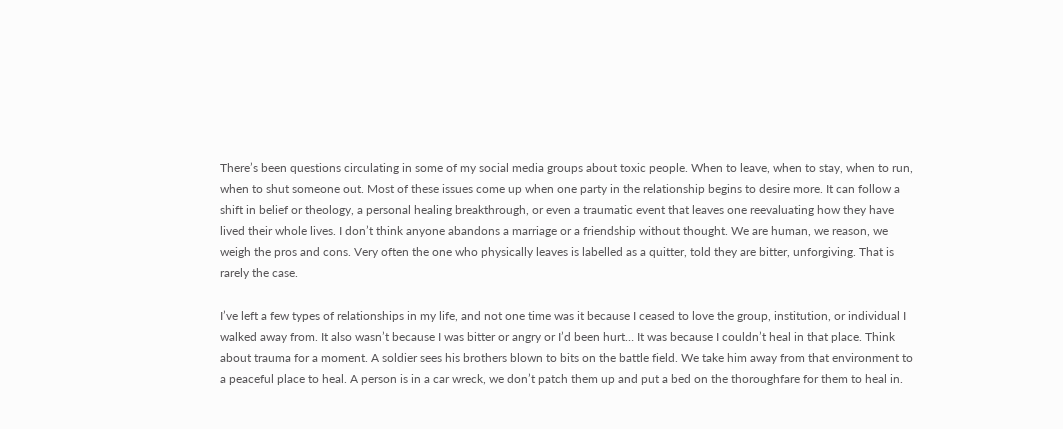There’s been questions circulating in some of my social media groups about toxic people. When to leave, when to stay, when to run, when to shut someone out. Most of these issues come up when one party in the relationship begins to desire more. It can follow a shift in belief or theology, a personal healing breakthrough, or even a traumatic event that leaves one reevaluating how they have lived their whole lives. I don’t think anyone abandons a marriage or a friendship without thought. We are human, we reason, we weigh the pros and cons. Very often the one who physically leaves is labelled as a quitter, told they are bitter, unforgiving. That is rarely the case.

I’ve left a few types of relationships in my life, and not one time was it because I ceased to love the group, institution, or individual I walked away from. It also wasn’t because I was bitter or angry or I’d been hurt… It was because I couldn’t heal in that place. Think about trauma for a moment. A soldier sees his brothers blown to bits on the battle field. We take him away from that environment to a peaceful place to heal. A person is in a car wreck, we don’t patch them up and put a bed on the thoroughfare for them to heal in.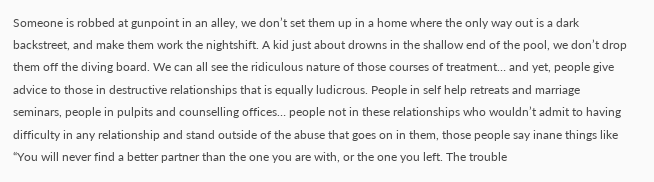Someone is robbed at gunpoint in an alley, we don’t set them up in a home where the only way out is a dark backstreet, and make them work the nightshift. A kid just about drowns in the shallow end of the pool, we don’t drop them off the diving board. We can all see the ridiculous nature of those courses of treatment… and yet, people give advice to those in destructive relationships that is equally ludicrous. People in self help retreats and marriage seminars, people in pulpits and counselling offices… people not in these relationships who wouldn’t admit to having difficulty in any relationship and stand outside of the abuse that goes on in them, those people say inane things like “You will never find a better partner than the one you are with, or the one you left. The trouble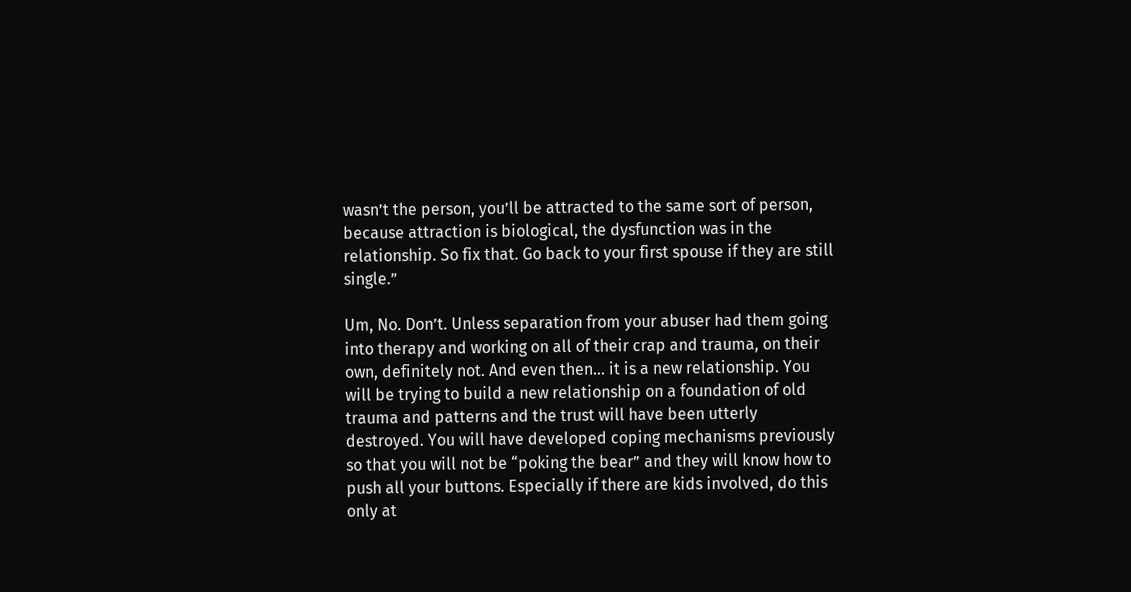wasn’t the person, you’ll be attracted to the same sort of person, because attraction is biological, the dysfunction was in the relationship. So fix that. Go back to your first spouse if they are still single.”

Um, No. Don’t. Unless separation from your abuser had them going into therapy and working on all of their crap and trauma, on their own, definitely not. And even then… it is a new relationship. You will be trying to build a new relationship on a foundation of old trauma and patterns and the trust will have been utterly destroyed. You will have developed coping mechanisms previously so that you will not be “poking the bear” and they will know how to push all your buttons. Especially if there are kids involved, do this only at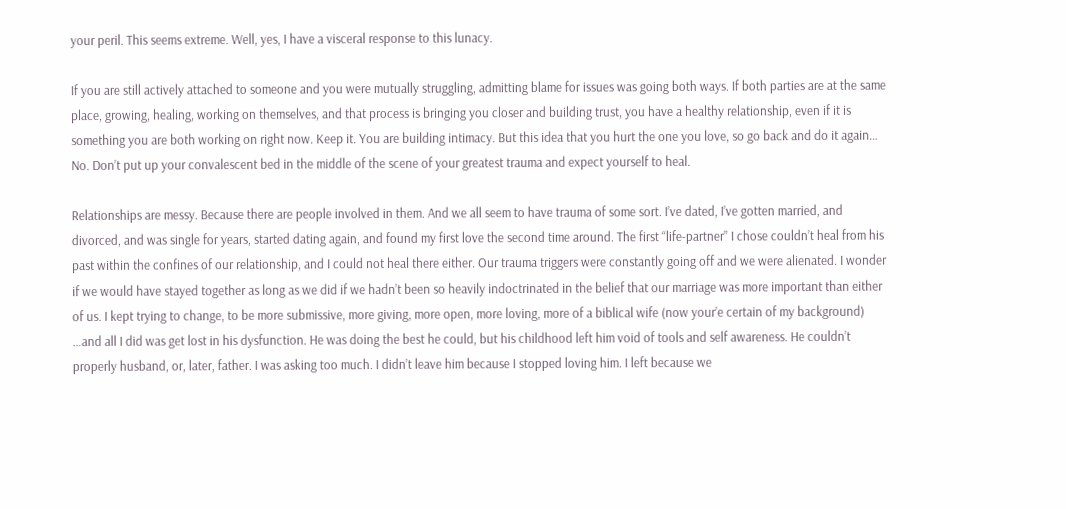your peril. This seems extreme. Well, yes, I have a visceral response to this lunacy.

If you are still actively attached to someone and you were mutually struggling, admitting blame for issues was going both ways. If both parties are at the same place, growing, healing, working on themselves, and that process is bringing you closer and building trust, you have a healthy relationship, even if it is something you are both working on right now. Keep it. You are building intimacy. But this idea that you hurt the one you love, so go back and do it again… No. Don’t put up your convalescent bed in the middle of the scene of your greatest trauma and expect yourself to heal.

Relationships are messy. Because there are people involved in them. And we all seem to have trauma of some sort. I’ve dated, I’ve gotten married, and divorced, and was single for years, started dating again, and found my first love the second time around. The first “life-partner” I chose couldn’t heal from his past within the confines of our relationship, and I could not heal there either. Our trauma triggers were constantly going off and we were alienated. I wonder if we would have stayed together as long as we did if we hadn’t been so heavily indoctrinated in the belief that our marriage was more important than either of us. I kept trying to change, to be more submissive, more giving, more open, more loving, more of a biblical wife (now your’e certain of my background) …and all I did was get lost in his dysfunction. He was doing the best he could, but his childhood left him void of tools and self awareness. He couldn’t properly husband, or, later, father. I was asking too much. I didn’t leave him because I stopped loving him. I left because we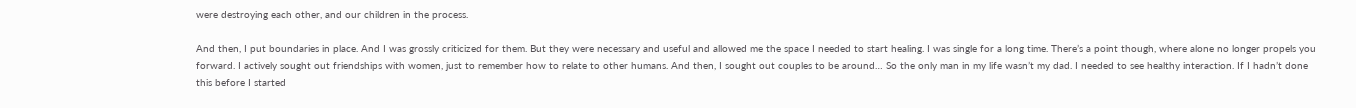were destroying each other, and our children in the process.

And then, I put boundaries in place. And I was grossly criticized for them. But they were necessary and useful and allowed me the space I needed to start healing. I was single for a long time. There’s a point though, where alone no longer propels you forward. I actively sought out friendships with women, just to remember how to relate to other humans. And then, I sought out couples to be around… So the only man in my life wasn’t my dad. I needed to see healthy interaction. If I hadn’t done this before I started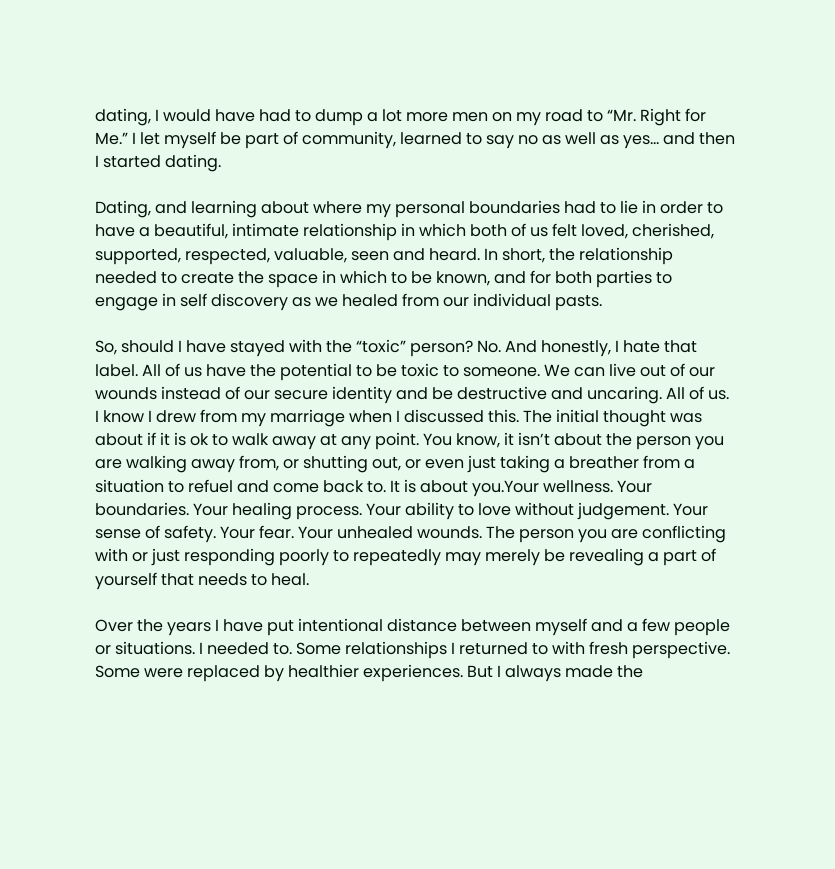dating, I would have had to dump a lot more men on my road to “Mr. Right for Me.” I let myself be part of community, learned to say no as well as yes… and then I started dating.

Dating, and learning about where my personal boundaries had to lie in order to have a beautiful, intimate relationship in which both of us felt loved, cherished, supported, respected, valuable, seen and heard. In short, the relationship needed to create the space in which to be known, and for both parties to engage in self discovery as we healed from our individual pasts.

So, should I have stayed with the “toxic” person? No. And honestly, I hate that label. All of us have the potential to be toxic to someone. We can live out of our wounds instead of our secure identity and be destructive and uncaring. All of us. I know I drew from my marriage when I discussed this. The initial thought was about if it is ok to walk away at any point. You know, it isn’t about the person you are walking away from, or shutting out, or even just taking a breather from a situation to refuel and come back to. It is about you.Your wellness. Your boundaries. Your healing process. Your ability to love without judgement. Your sense of safety. Your fear. Your unhealed wounds. The person you are conflicting with or just responding poorly to repeatedly may merely be revealing a part of yourself that needs to heal.

Over the years I have put intentional distance between myself and a few people or situations. I needed to. Some relationships I returned to with fresh perspective. Some were replaced by healthier experiences. But I always made the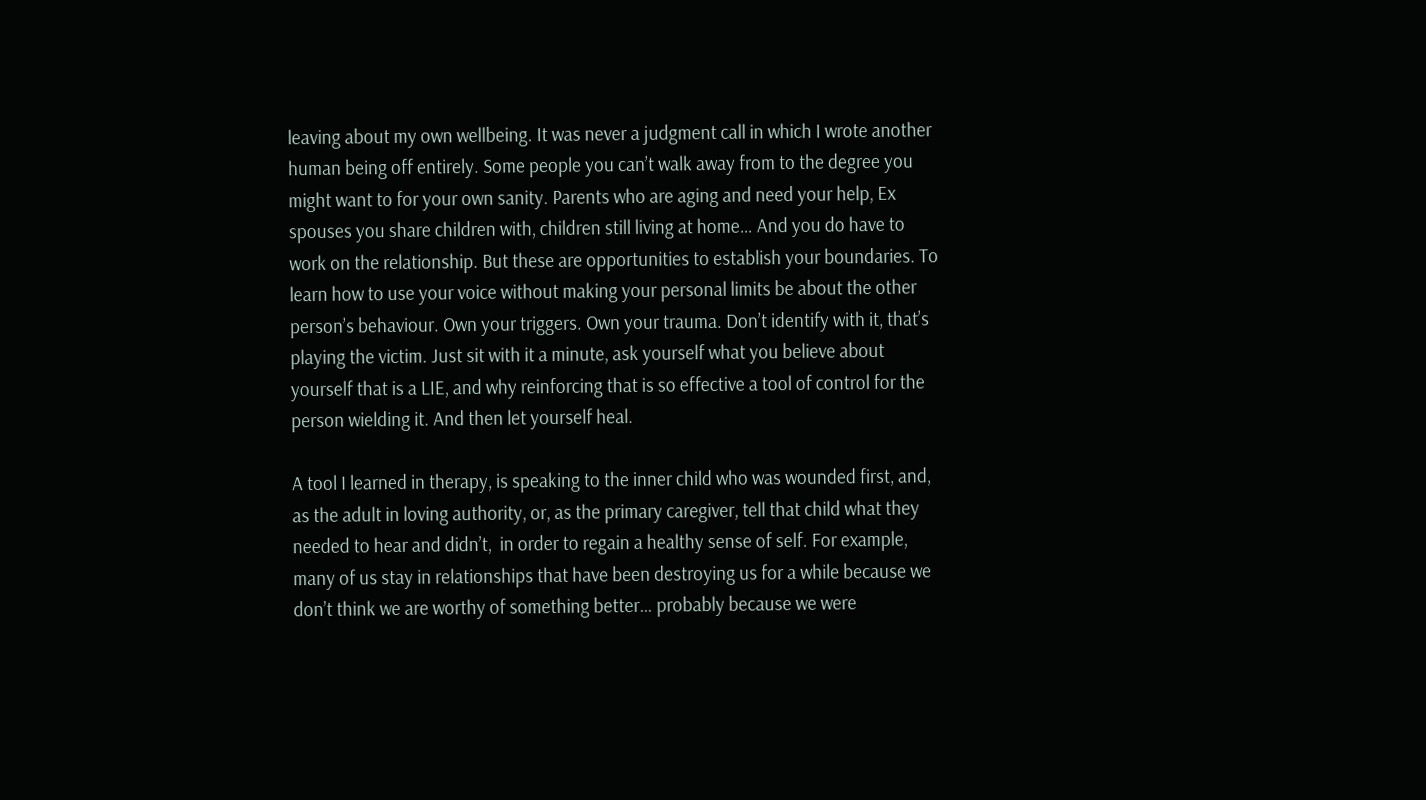leaving about my own wellbeing. It was never a judgment call in which I wrote another human being off entirely. Some people you can’t walk away from to the degree you might want to for your own sanity. Parents who are aging and need your help, Ex spouses you share children with, children still living at home… And you do have to work on the relationship. But these are opportunities to establish your boundaries. To learn how to use your voice without making your personal limits be about the other person’s behaviour. Own your triggers. Own your trauma. Don’t identify with it, that’s playing the victim. Just sit with it a minute, ask yourself what you believe about yourself that is a LIE, and why reinforcing that is so effective a tool of control for the person wielding it. And then let yourself heal.

A tool I learned in therapy, is speaking to the inner child who was wounded first, and, as the adult in loving authority, or, as the primary caregiver, tell that child what they needed to hear and didn’t,  in order to regain a healthy sense of self. For example, many of us stay in relationships that have been destroying us for a while because we don’t think we are worthy of something better… probably because we were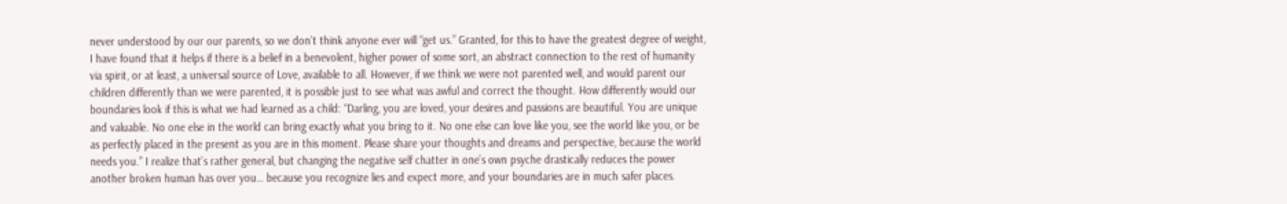never understood by our our parents, so we don’t think anyone ever will “get us.” Granted, for this to have the greatest degree of weight, I have found that it helps if there is a belief in a benevolent, higher power of some sort, an abstract connection to the rest of humanity via spirit, or at least, a universal source of Love, available to all. However, if we think we were not parented well, and would parent our children differently than we were parented, it is possible just to see what was awful and correct the thought. How differently would our boundaries look if this is what we had learned as a child: “Darling, you are loved, your desires and passions are beautiful. You are unique and valuable. No one else in the world can bring exactly what you bring to it. No one else can love like you, see the world like you, or be as perfectly placed in the present as you are in this moment. Please share your thoughts and dreams and perspective, because the world needs you.” I realize that’s rather general, but changing the negative self chatter in one’s own psyche drastically reduces the power another broken human has over you… because you recognize lies and expect more, and your boundaries are in much safer places.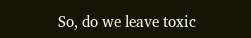So, do we leave toxic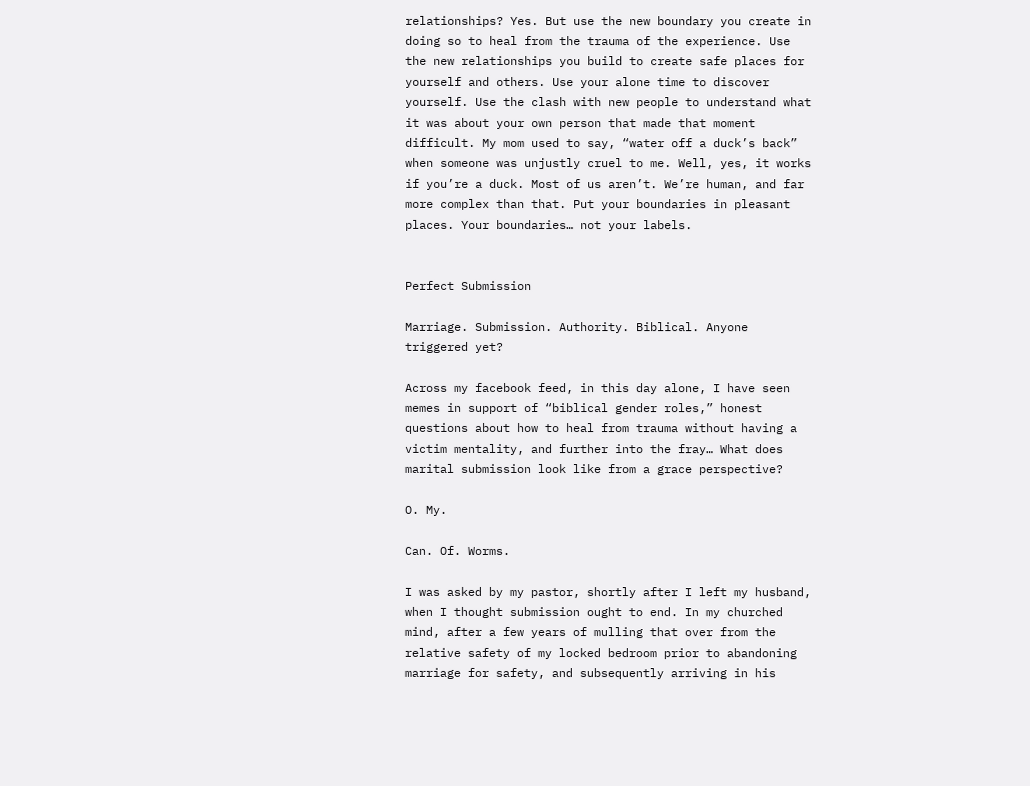relationships? Yes. But use the new boundary you create in doing so to heal from the trauma of the experience. Use the new relationships you build to create safe places for yourself and others. Use your alone time to discover yourself. Use the clash with new people to understand what it was about your own person that made that moment difficult. My mom used to say, “water off a duck’s back” when someone was unjustly cruel to me. Well, yes, it works if you’re a duck. Most of us aren’t. We’re human, and far more complex than that. Put your boundaries in pleasant places. Your boundaries… not your labels.


Perfect Submission

Marriage. Submission. Authority. Biblical. Anyone triggered yet?

Across my facebook feed, in this day alone, I have seen memes in support of “biblical gender roles,” honest questions about how to heal from trauma without having a victim mentality, and further into the fray… What does marital submission look like from a grace perspective?

O. My.

Can. Of. Worms.

I was asked by my pastor, shortly after I left my husband, when I thought submission ought to end. In my churched mind, after a few years of mulling that over from the relative safety of my locked bedroom prior to abandoning marriage for safety, and subsequently arriving in his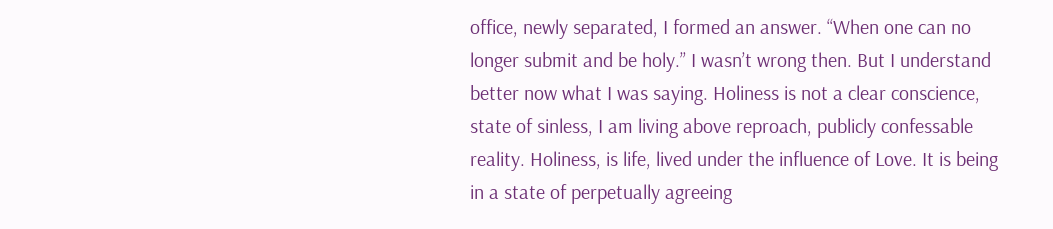office, newly separated, I formed an answer. “When one can no longer submit and be holy.” I wasn’t wrong then. But I understand better now what I was saying. Holiness is not a clear conscience, state of sinless, I am living above reproach, publicly confessable reality. Holiness, is life, lived under the influence of Love. It is being in a state of perpetually agreeing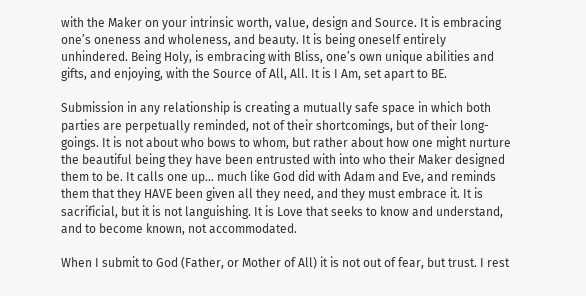with the Maker on your intrinsic worth, value, design and Source. It is embracing one’s oneness and wholeness, and beauty. It is being oneself entirely unhindered. Being Holy, is embracing with Bliss, one’s own unique abilities and gifts, and enjoying, with the Source of All, All. It is I Am, set apart to BE.

Submission in any relationship is creating a mutually safe space in which both parties are perpetually reminded, not of their shortcomings, but of their long-goings. It is not about who bows to whom, but rather about how one might nurture the beautiful being they have been entrusted with into who their Maker designed them to be. It calls one up… much like God did with Adam and Eve, and reminds them that they HAVE been given all they need, and they must embrace it. It is sacrificial, but it is not languishing. It is Love that seeks to know and understand, and to become known, not accommodated.

When I submit to God (Father, or Mother of All) it is not out of fear, but trust. I rest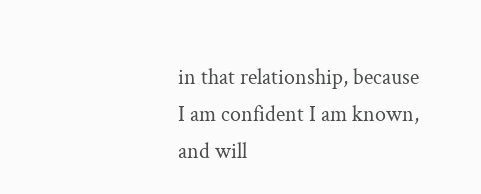in that relationship, because I am confident I am known, and will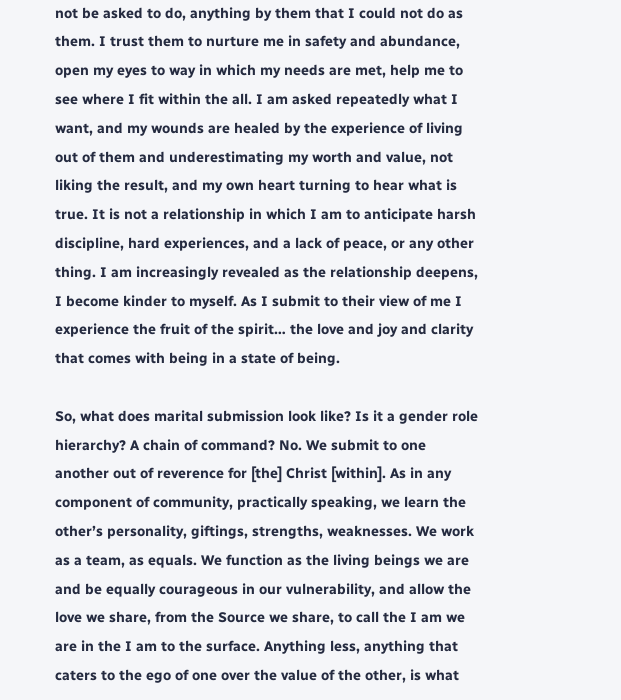not be asked to do, anything by them that I could not do as them. I trust them to nurture me in safety and abundance, open my eyes to way in which my needs are met, help me to see where I fit within the all. I am asked repeatedly what I want, and my wounds are healed by the experience of living out of them and underestimating my worth and value, not liking the result, and my own heart turning to hear what is true. It is not a relationship in which I am to anticipate harsh discipline, hard experiences, and a lack of peace, or any other thing. I am increasingly revealed as the relationship deepens, I become kinder to myself. As I submit to their view of me I experience the fruit of the spirit… the love and joy and clarity that comes with being in a state of being.

So, what does marital submission look like? Is it a gender role hierarchy? A chain of command? No. We submit to one another out of reverence for [the] Christ [within]. As in any component of community, practically speaking, we learn the other’s personality, giftings, strengths, weaknesses. We work as a team, as equals. We function as the living beings we are and be equally courageous in our vulnerability, and allow the love we share, from the Source we share, to call the I am we are in the I am to the surface. Anything less, anything that caters to the ego of one over the value of the other, is what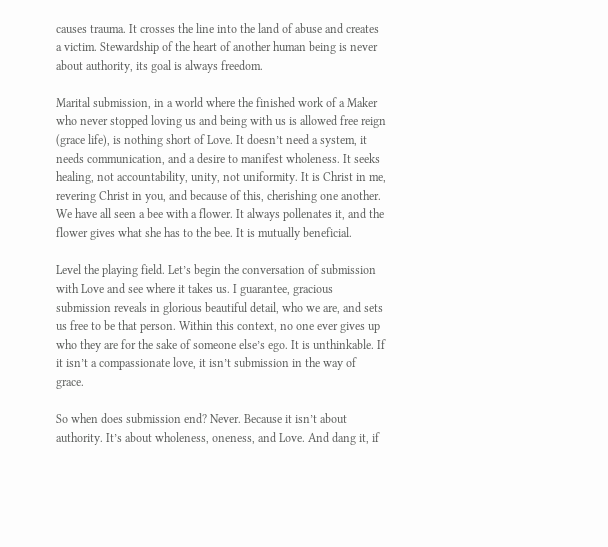causes trauma. It crosses the line into the land of abuse and creates a victim. Stewardship of the heart of another human being is never about authority, its goal is always freedom.

Marital submission, in a world where the finished work of a Maker who never stopped loving us and being with us is allowed free reign (grace life), is nothing short of Love. It doesn’t need a system, it needs communication, and a desire to manifest wholeness. It seeks healing, not accountability, unity, not uniformity. It is Christ in me, revering Christ in you, and because of this, cherishing one another.  We have all seen a bee with a flower. It always pollenates it, and the flower gives what she has to the bee. It is mutually beneficial.

Level the playing field. Let’s begin the conversation of submission with Love and see where it takes us. I guarantee, gracious submission reveals in glorious beautiful detail, who we are, and sets us free to be that person. Within this context, no one ever gives up who they are for the sake of someone else’s ego. It is unthinkable. If it isn’t a compassionate love, it isn’t submission in the way of grace.

So when does submission end? Never. Because it isn’t about authority. It’s about wholeness, oneness, and Love. And dang it, if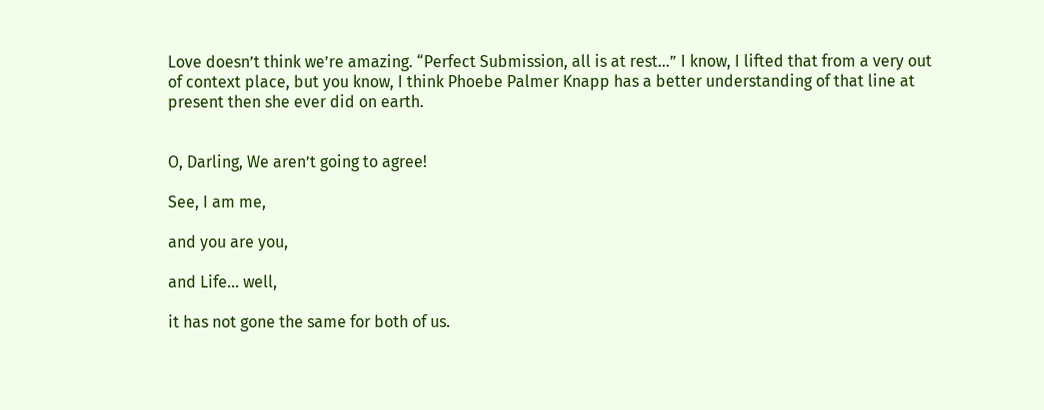Love doesn’t think we’re amazing. “Perfect Submission, all is at rest…” I know, I lifted that from a very out of context place, but you know, I think Phoebe Palmer Knapp has a better understanding of that line at present then she ever did on earth.


O, Darling, We aren’t going to agree!

See, I am me,

and you are you,

and Life… well,

it has not gone the same for both of us.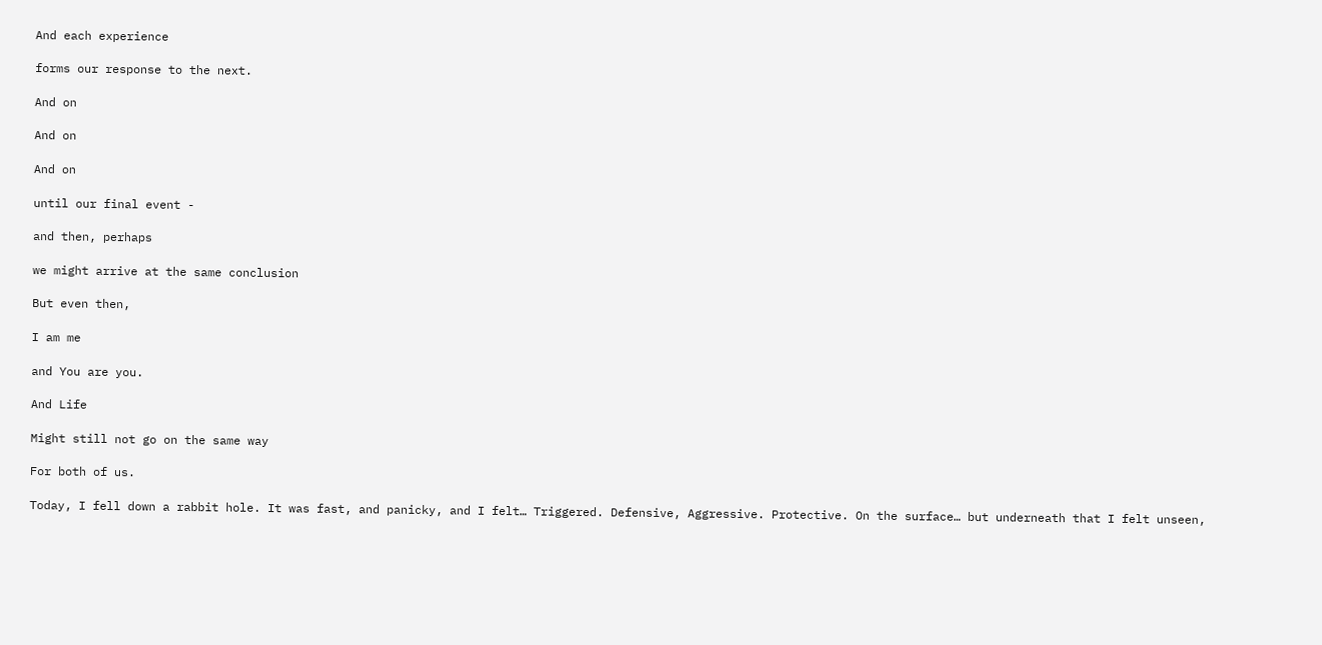And each experience

forms our response to the next.

And on

And on

And on

until our final event -

and then, perhaps

we might arrive at the same conclusion

But even then,

I am me

and You are you.

And Life

Might still not go on the same way

For both of us.

Today, I fell down a rabbit hole. It was fast, and panicky, and I felt… Triggered. Defensive, Aggressive. Protective. On the surface… but underneath that I felt unseen,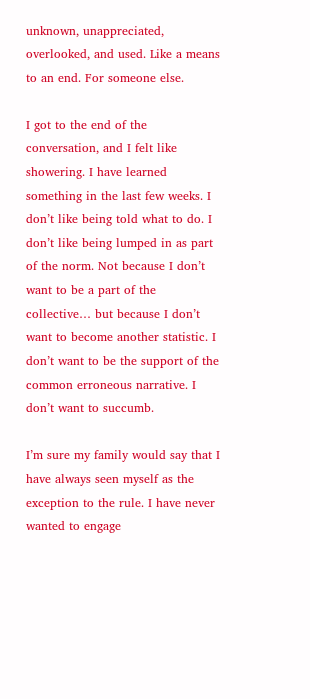unknown, unappreciated, overlooked, and used. Like a means to an end. For someone else.

I got to the end of the conversation, and I felt like showering. I have learned something in the last few weeks. I don’t like being told what to do. I don’t like being lumped in as part of the norm. Not because I don’t want to be a part of the collective… but because I don’t want to become another statistic. I don’t want to be the support of the common erroneous narrative. I don’t want to succumb.

I’m sure my family would say that I have always seen myself as the exception to the rule. I have never wanted to engage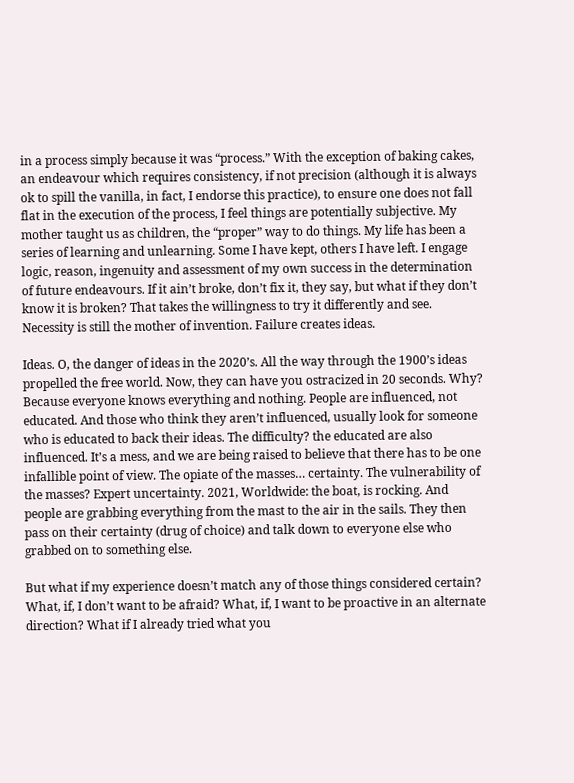in a process simply because it was “process.” With the exception of baking cakes, an endeavour which requires consistency, if not precision (although it is always ok to spill the vanilla, in fact, I endorse this practice), to ensure one does not fall flat in the execution of the process, I feel things are potentially subjective. My mother taught us as children, the “proper” way to do things. My life has been a series of learning and unlearning. Some I have kept, others I have left. I engage logic, reason, ingenuity and assessment of my own success in the determination of future endeavours. If it ain’t broke, don’t fix it, they say, but what if they don’t know it is broken? That takes the willingness to try it differently and see. Necessity is still the mother of invention. Failure creates ideas.

Ideas. O, the danger of ideas in the 2020’s. All the way through the 1900’s ideas propelled the free world. Now, they can have you ostracized in 20 seconds. Why? Because everyone knows everything and nothing. People are influenced, not educated. And those who think they aren’t influenced, usually look for someone who is educated to back their ideas. The difficulty? the educated are also influenced. It’s a mess, and we are being raised to believe that there has to be one infallible point of view. The opiate of the masses… certainty. The vulnerability of the masses? Expert uncertainty. 2021, Worldwide: the boat, is rocking. And people are grabbing everything from the mast to the air in the sails. They then pass on their certainty (drug of choice) and talk down to everyone else who grabbed on to something else.

But what if my experience doesn’t match any of those things considered certain? What, if, I don’t want to be afraid? What, if, I want to be proactive in an alternate direction? What if I already tried what you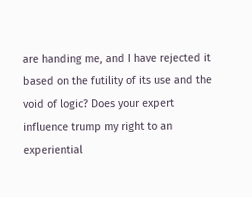are handing me, and I have rejected it based on the futility of its use and the void of logic? Does your expert influence trump my right to an experiential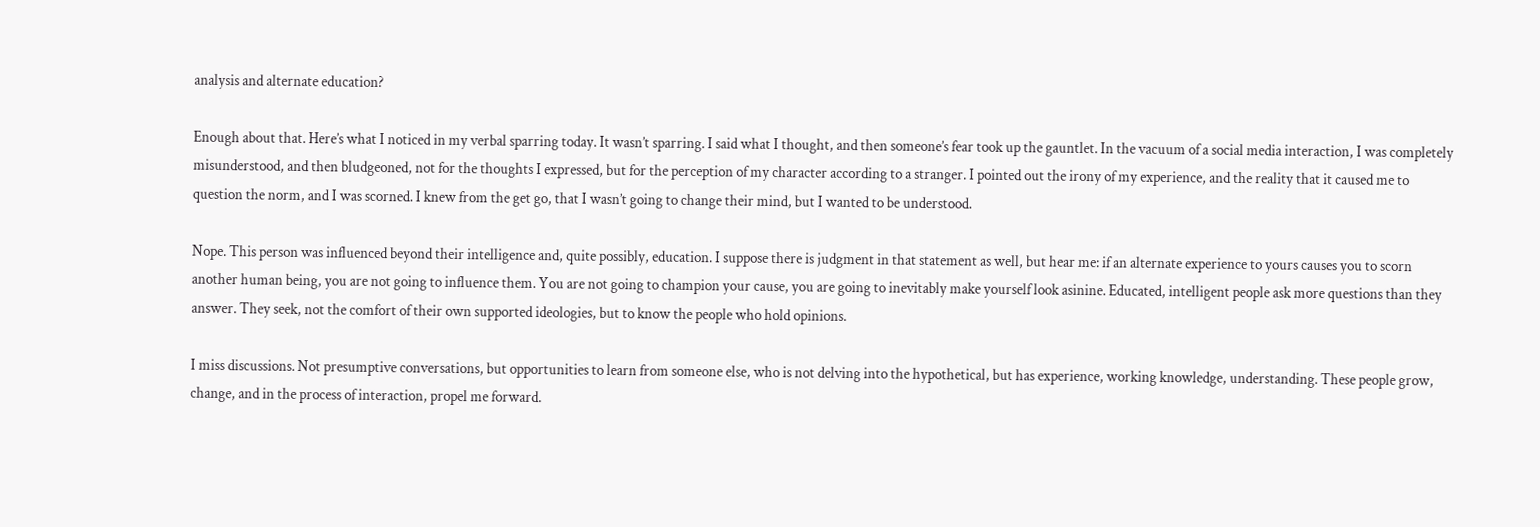analysis and alternate education?

Enough about that. Here’s what I noticed in my verbal sparring today. It wasn’t sparring. I said what I thought, and then someone’s fear took up the gauntlet. In the vacuum of a social media interaction, I was completely misunderstood, and then bludgeoned, not for the thoughts I expressed, but for the perception of my character according to a stranger. I pointed out the irony of my experience, and the reality that it caused me to question the norm, and I was scorned. I knew from the get go, that I wasn’t going to change their mind, but I wanted to be understood.

Nope. This person was influenced beyond their intelligence and, quite possibly, education. I suppose there is judgment in that statement as well, but hear me: if an alternate experience to yours causes you to scorn another human being, you are not going to influence them. You are not going to champion your cause, you are going to inevitably make yourself look asinine. Educated, intelligent people ask more questions than they answer. They seek, not the comfort of their own supported ideologies, but to know the people who hold opinions.

I miss discussions. Not presumptive conversations, but opportunities to learn from someone else, who is not delving into the hypothetical, but has experience, working knowledge, understanding. These people grow, change, and in the process of interaction, propel me forward.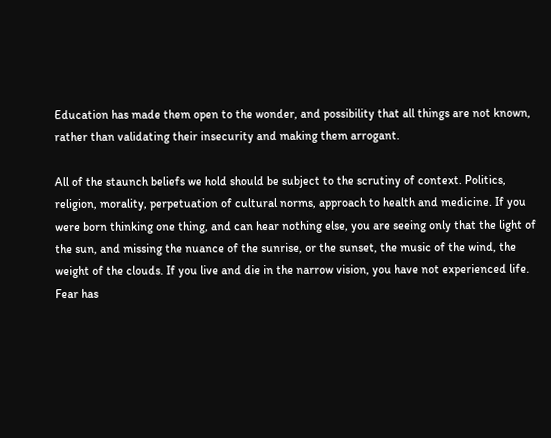Education has made them open to the wonder, and possibility that all things are not known, rather than validating their insecurity and making them arrogant.

All of the staunch beliefs we hold should be subject to the scrutiny of context. Politics, religion, morality, perpetuation of cultural norms, approach to health and medicine. If you were born thinking one thing, and can hear nothing else, you are seeing only that the light of the sun, and missing the nuance of the sunrise, or the sunset, the music of the wind, the weight of the clouds. If you live and die in the narrow vision, you have not experienced life. Fear has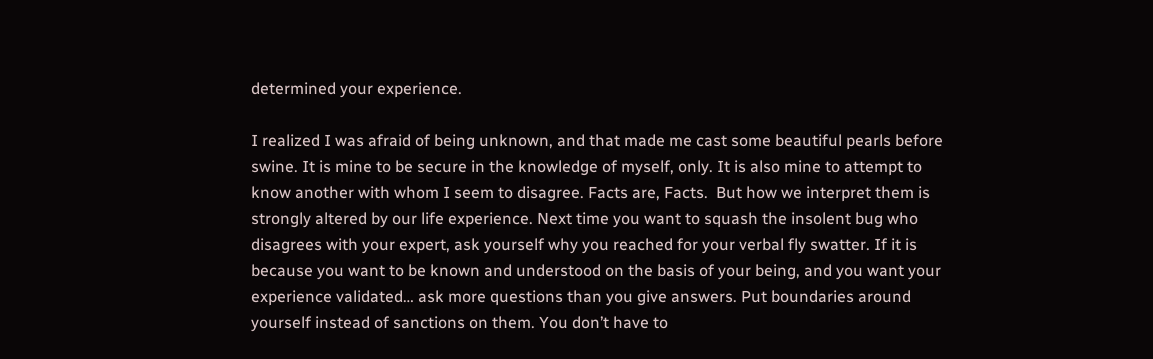determined your experience.

I realized I was afraid of being unknown, and that made me cast some beautiful pearls before swine. It is mine to be secure in the knowledge of myself, only. It is also mine to attempt to know another with whom I seem to disagree. Facts are, Facts.  But how we interpret them is strongly altered by our life experience. Next time you want to squash the insolent bug who disagrees with your expert, ask yourself why you reached for your verbal fly swatter. If it is because you want to be known and understood on the basis of your being, and you want your experience validated… ask more questions than you give answers. Put boundaries around yourself instead of sanctions on them. You don’t have to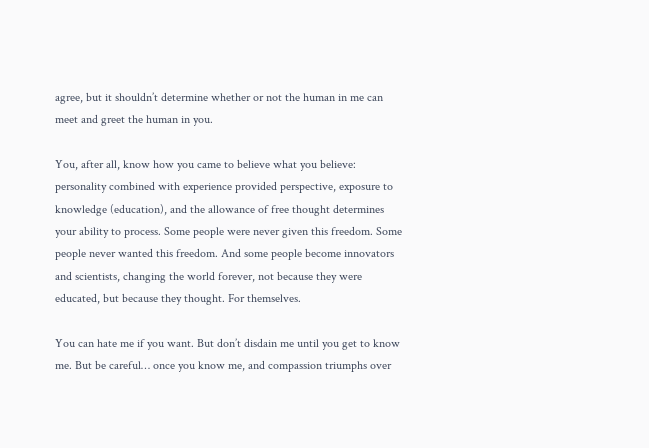agree, but it shouldn’t determine whether or not the human in me can meet and greet the human in you.

You, after all, know how you came to believe what you believe: personality combined with experience provided perspective, exposure to knowledge (education), and the allowance of free thought determines your ability to process. Some people were never given this freedom. Some people never wanted this freedom. And some people become innovators and scientists, changing the world forever, not because they were educated, but because they thought. For themselves.

You can hate me if you want. But don’t disdain me until you get to know me. But be careful… once you know me, and compassion triumphs over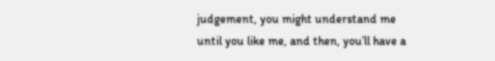judgement, you might understand me until you like me, and then, you’ll have a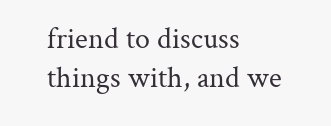friend to discuss things with, and we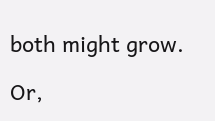both might grow.

Or,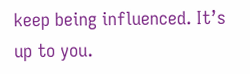keep being influenced. It’s up to you.